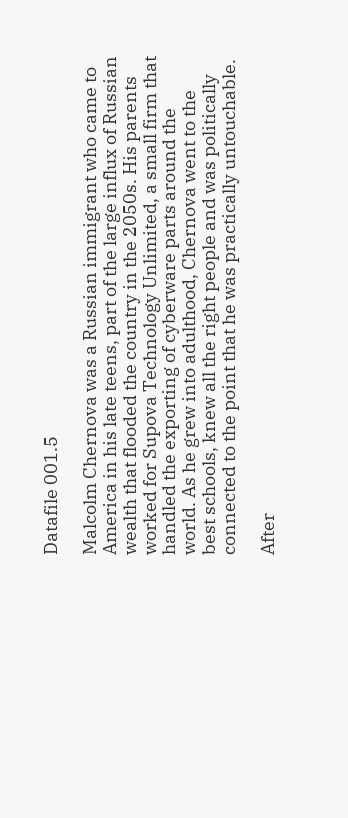Datafile 001.5

Malcolm Chernova was a Russian immigrant who came to America in his late teens, part of the large influx of Russian wealth that flooded the country in the 2050s. His parents worked for Supova Technology Unlimited, a small firm that handled the exporting of cyberware parts around the world. As he grew into adulthood, Chernova went to the best schools, knew all the right people and was politically connected to the point that he was practically untouchable.

After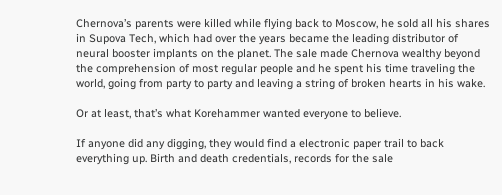Chernova’s parents were killed while flying back to Moscow, he sold all his shares in Supova Tech, which had over the years became the leading distributor of neural booster implants on the planet. The sale made Chernova wealthy beyond the comprehension of most regular people and he spent his time traveling the world, going from party to party and leaving a string of broken hearts in his wake.

Or at least, that’s what Korehammer wanted everyone to believe.

If anyone did any digging, they would find a electronic paper trail to back everything up. Birth and death credentials, records for the sale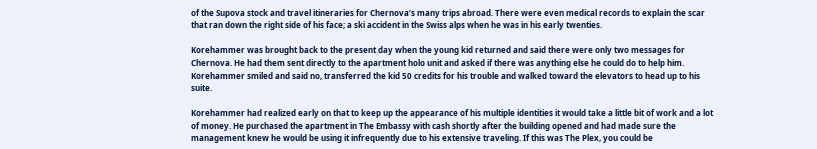of the Supova stock and travel itineraries for Chernova’s many trips abroad. There were even medical records to explain the scar that ran down the right side of his face; a ski accident in the Swiss alps when he was in his early twenties.

Korehammer was brought back to the present day when the young kid returned and said there were only two messages for Chernova. He had them sent directly to the apartment holo unit and asked if there was anything else he could do to help him. Korehammer smiled and said no, transferred the kid 50 credits for his trouble and walked toward the elevators to head up to his suite.

Korehammer had realized early on that to keep up the appearance of his multiple identities it would take a little bit of work and a lot of money. He purchased the apartment in The Embassy with cash shortly after the building opened and had made sure the management knew he would be using it infrequently due to his extensive traveling. If this was The Plex, you could be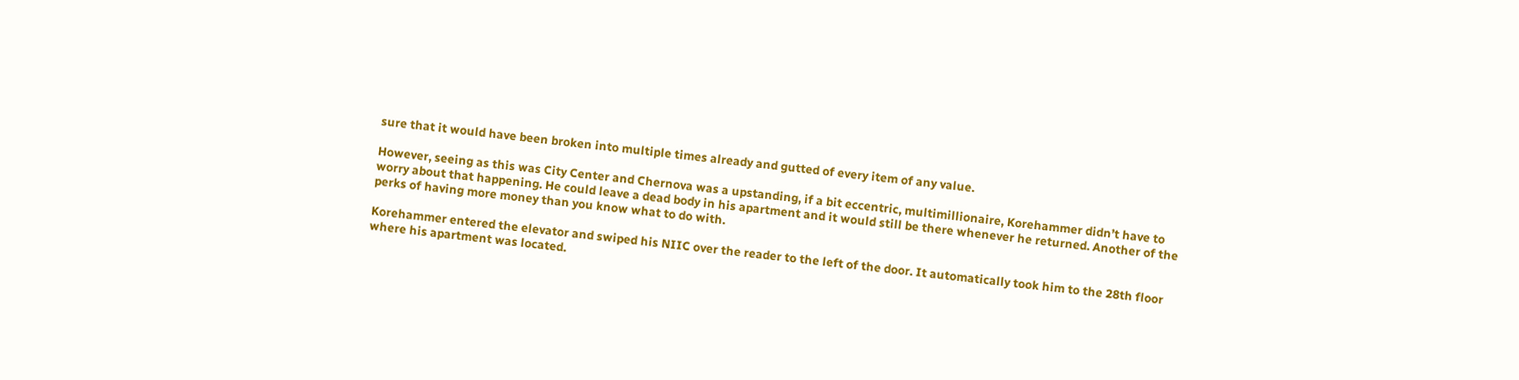sure that it would have been broken into multiple times already and gutted of every item of any value.

However, seeing as this was City Center and Chernova was a upstanding, if a bit eccentric, multimillionaire, Korehammer didn’t have to worry about that happening. He could leave a dead body in his apartment and it would still be there whenever he returned. Another of the perks of having more money than you know what to do with.

Korehammer entered the elevator and swiped his NIIC over the reader to the left of the door. It automatically took him to the 28th floor where his apartment was located.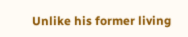Unlike his former living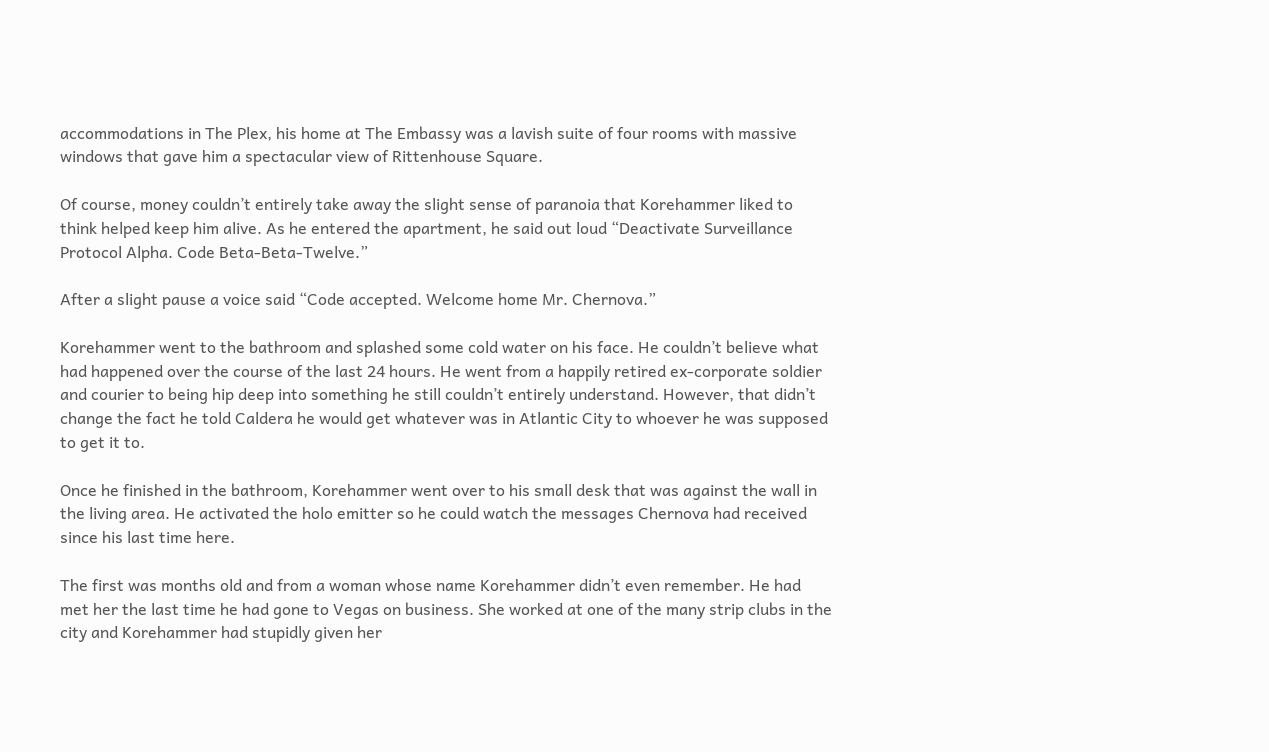accommodations in The Plex, his home at The Embassy was a lavish suite of four rooms with massive windows that gave him a spectacular view of Rittenhouse Square.

Of course, money couldn’t entirely take away the slight sense of paranoia that Korehammer liked to think helped keep him alive. As he entered the apartment, he said out loud “Deactivate Surveillance Protocol Alpha. Code Beta-Beta-Twelve.”

After a slight pause a voice said “Code accepted. Welcome home Mr. Chernova.”

Korehammer went to the bathroom and splashed some cold water on his face. He couldn’t believe what had happened over the course of the last 24 hours. He went from a happily retired ex-corporate soldier and courier to being hip deep into something he still couldn’t entirely understand. However, that didn’t change the fact he told Caldera he would get whatever was in Atlantic City to whoever he was supposed to get it to.

Once he finished in the bathroom, Korehammer went over to his small desk that was against the wall in the living area. He activated the holo emitter so he could watch the messages Chernova had received since his last time here.

The first was months old and from a woman whose name Korehammer didn’t even remember. He had met her the last time he had gone to Vegas on business. She worked at one of the many strip clubs in the city and Korehammer had stupidly given her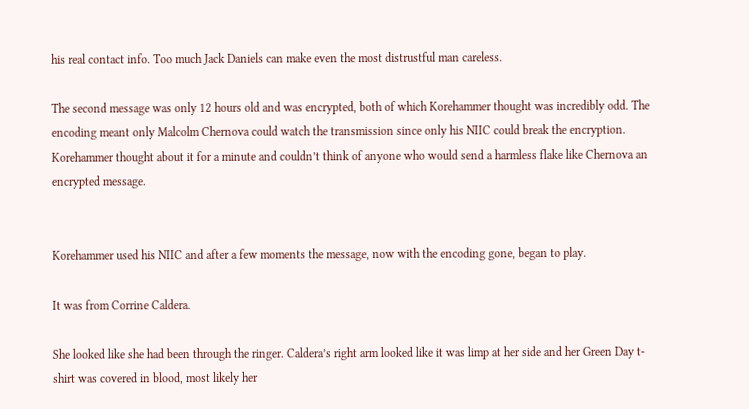his real contact info. Too much Jack Daniels can make even the most distrustful man careless.

The second message was only 12 hours old and was encrypted, both of which Korehammer thought was incredibly odd. The encoding meant only Malcolm Chernova could watch the transmission since only his NIIC could break the encryption. Korehammer thought about it for a minute and couldn’t think of anyone who would send a harmless flake like Chernova an encrypted message.


Korehammer used his NIIC and after a few moments the message, now with the encoding gone, began to play.

It was from Corrine Caldera.

She looked like she had been through the ringer. Caldera’s right arm looked like it was limp at her side and her Green Day t-shirt was covered in blood, most likely her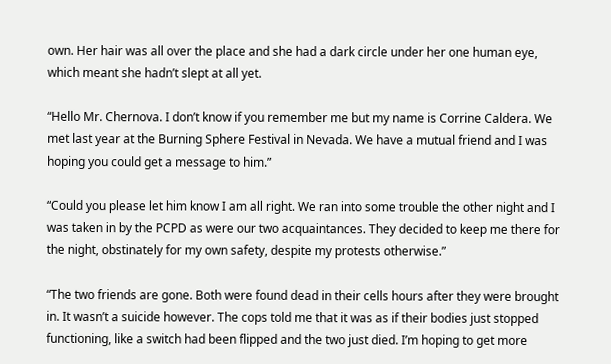own. Her hair was all over the place and she had a dark circle under her one human eye, which meant she hadn’t slept at all yet.

“Hello Mr. Chernova. I don’t know if you remember me but my name is Corrine Caldera. We met last year at the Burning Sphere Festival in Nevada. We have a mutual friend and I was hoping you could get a message to him.”

“Could you please let him know I am all right. We ran into some trouble the other night and I was taken in by the PCPD as were our two acquaintances. They decided to keep me there for the night, obstinately for my own safety, despite my protests otherwise.”

“The two friends are gone. Both were found dead in their cells hours after they were brought in. It wasn’t a suicide however. The cops told me that it was as if their bodies just stopped functioning, like a switch had been flipped and the two just died. I’m hoping to get more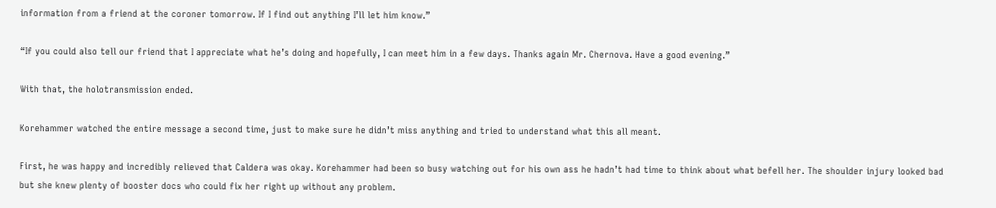information from a friend at the coroner tomorrow. If I find out anything I’ll let him know.”

“If you could also tell our friend that I appreciate what he’s doing and hopefully, I can meet him in a few days. Thanks again Mr. Chernova. Have a good evening.”

With that, the holotransmission ended.

Korehammer watched the entire message a second time, just to make sure he didn’t miss anything and tried to understand what this all meant.

First, he was happy and incredibly relieved that Caldera was okay. Korehammer had been so busy watching out for his own ass he hadn’t had time to think about what befell her. The shoulder injury looked bad but she knew plenty of booster docs who could fix her right up without any problem.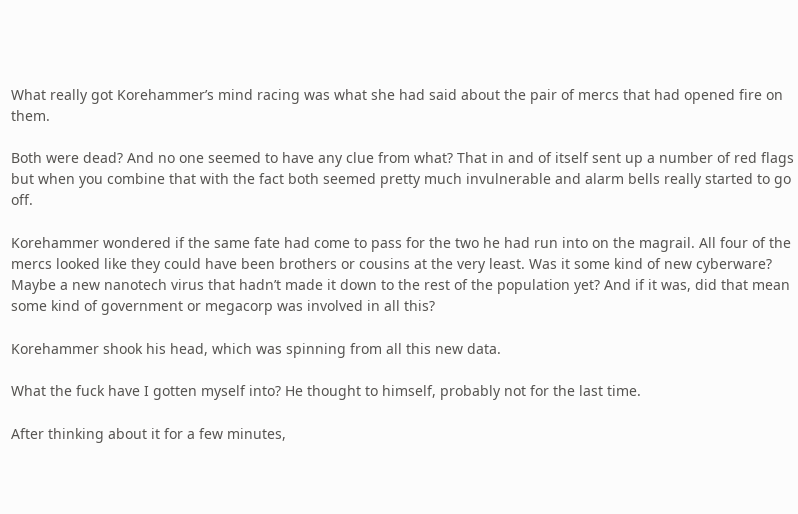What really got Korehammer’s mind racing was what she had said about the pair of mercs that had opened fire on them.

Both were dead? And no one seemed to have any clue from what? That in and of itself sent up a number of red flags but when you combine that with the fact both seemed pretty much invulnerable and alarm bells really started to go off.

Korehammer wondered if the same fate had come to pass for the two he had run into on the magrail. All four of the mercs looked like they could have been brothers or cousins at the very least. Was it some kind of new cyberware? Maybe a new nanotech virus that hadn’t made it down to the rest of the population yet? And if it was, did that mean some kind of government or megacorp was involved in all this?

Korehammer shook his head, which was spinning from all this new data.

What the fuck have I gotten myself into? He thought to himself, probably not for the last time.

After thinking about it for a few minutes,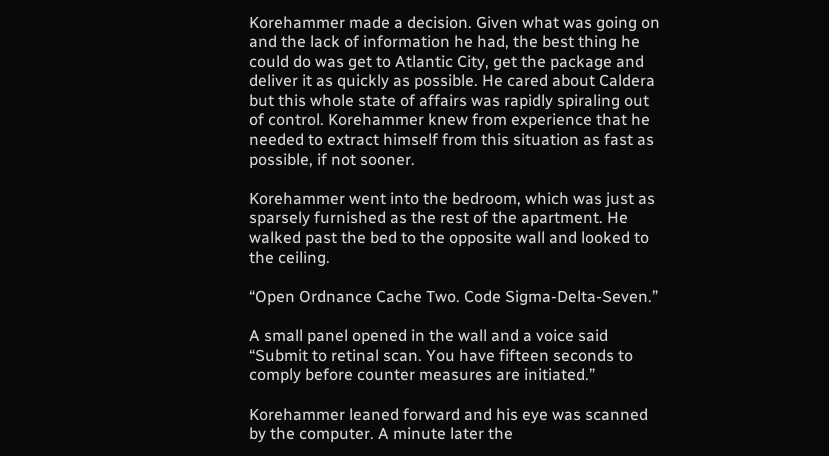Korehammer made a decision. Given what was going on and the lack of information he had, the best thing he could do was get to Atlantic City, get the package and deliver it as quickly as possible. He cared about Caldera but this whole state of affairs was rapidly spiraling out of control. Korehammer knew from experience that he needed to extract himself from this situation as fast as possible, if not sooner.

Korehammer went into the bedroom, which was just as sparsely furnished as the rest of the apartment. He walked past the bed to the opposite wall and looked to the ceiling.

“Open Ordnance Cache Two. Code Sigma-Delta-Seven.”

A small panel opened in the wall and a voice said “Submit to retinal scan. You have fifteen seconds to comply before counter measures are initiated.”

Korehammer leaned forward and his eye was scanned by the computer. A minute later the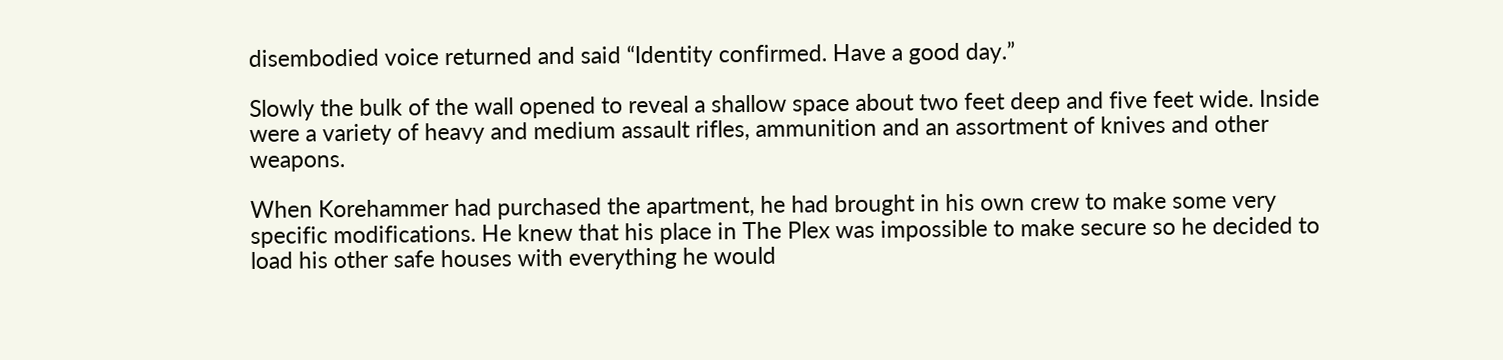disembodied voice returned and said “Identity confirmed. Have a good day.”

Slowly the bulk of the wall opened to reveal a shallow space about two feet deep and five feet wide. Inside were a variety of heavy and medium assault rifles, ammunition and an assortment of knives and other weapons.

When Korehammer had purchased the apartment, he had brought in his own crew to make some very specific modifications. He knew that his place in The Plex was impossible to make secure so he decided to load his other safe houses with everything he would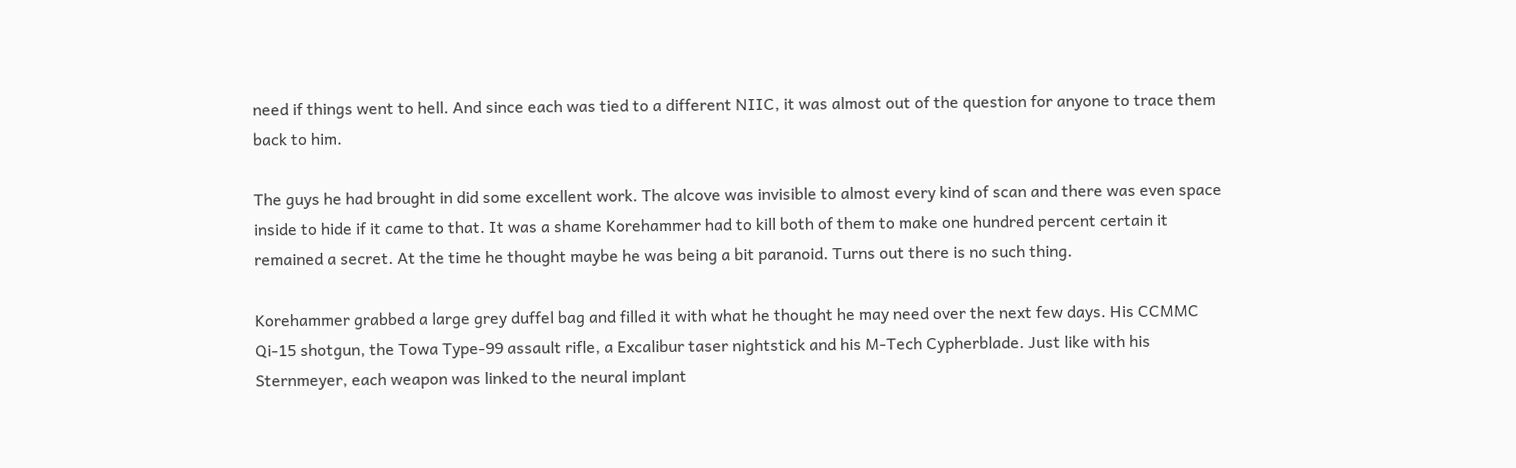need if things went to hell. And since each was tied to a different NIIC, it was almost out of the question for anyone to trace them back to him.

The guys he had brought in did some excellent work. The alcove was invisible to almost every kind of scan and there was even space inside to hide if it came to that. It was a shame Korehammer had to kill both of them to make one hundred percent certain it remained a secret. At the time he thought maybe he was being a bit paranoid. Turns out there is no such thing.

Korehammer grabbed a large grey duffel bag and filled it with what he thought he may need over the next few days. His CCMMC Qi-15 shotgun, the Towa Type-99 assault rifle, a Excalibur taser nightstick and his M-Tech Cypherblade. Just like with his Sternmeyer, each weapon was linked to the neural implant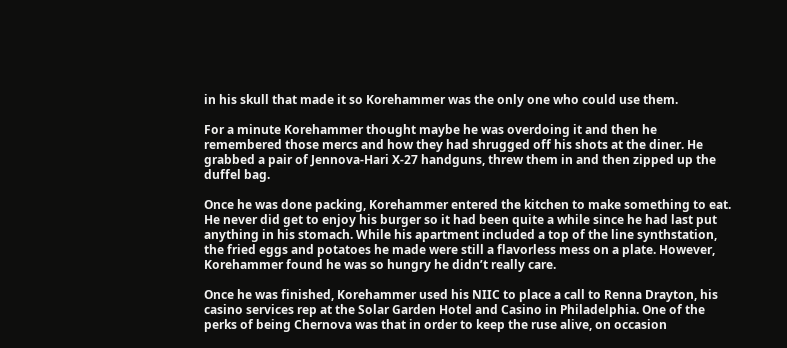in his skull that made it so Korehammer was the only one who could use them.

For a minute Korehammer thought maybe he was overdoing it and then he remembered those mercs and how they had shrugged off his shots at the diner. He grabbed a pair of Jennova-Hari X-27 handguns, threw them in and then zipped up the duffel bag.

Once he was done packing, Korehammer entered the kitchen to make something to eat. He never did get to enjoy his burger so it had been quite a while since he had last put anything in his stomach. While his apartment included a top of the line synthstation, the fried eggs and potatoes he made were still a flavorless mess on a plate. However, Korehammer found he was so hungry he didn’t really care.

Once he was finished, Korehammer used his NIIC to place a call to Renna Drayton, his casino services rep at the Solar Garden Hotel and Casino in Philadelphia. One of the perks of being Chernova was that in order to keep the ruse alive, on occasion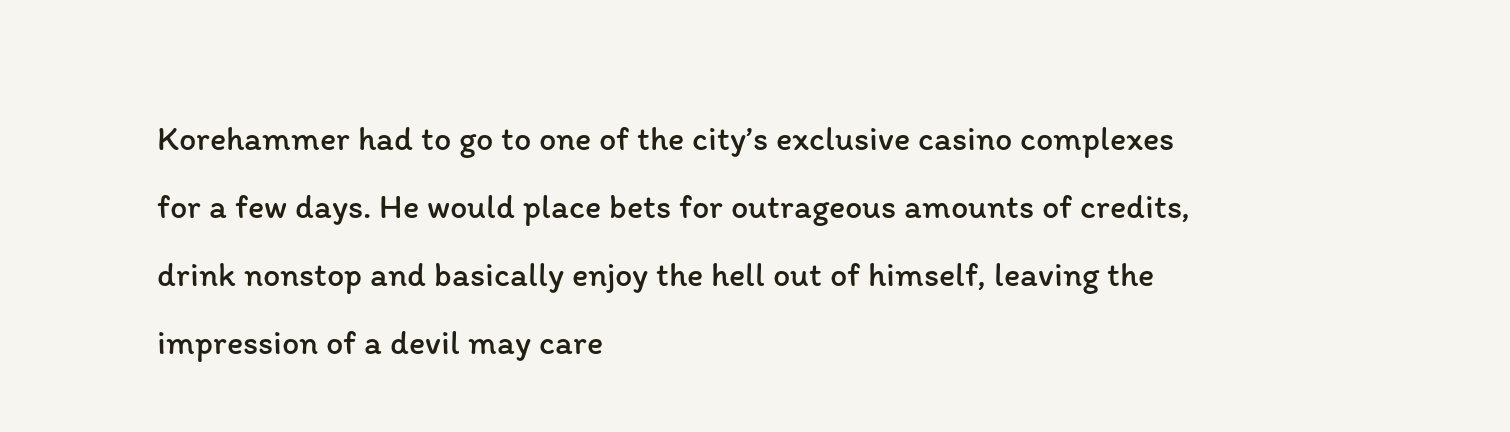Korehammer had to go to one of the city’s exclusive casino complexes for a few days. He would place bets for outrageous amounts of credits, drink nonstop and basically enjoy the hell out of himself, leaving the impression of a devil may care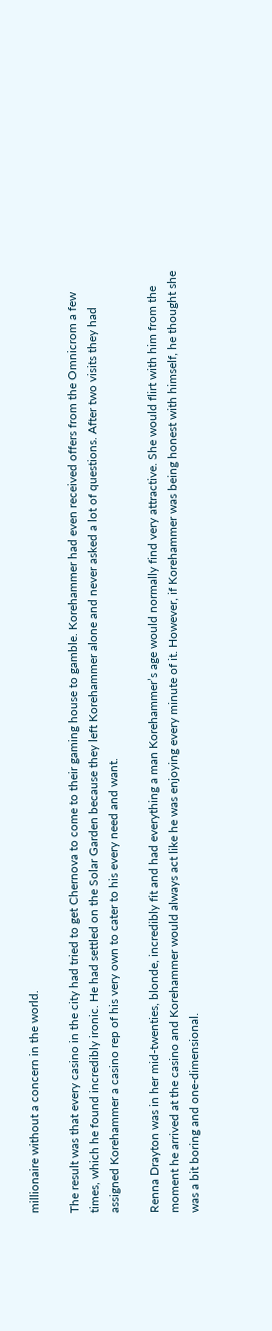millionaire without a concern in the world.

The result was that every casino in the city had tried to get Chernova to come to their gaming house to gamble. Korehammer had even received offers from the Omnicrom a few times, which he found incredibly ironic. He had settled on the Solar Garden because they left Korehammer alone and never asked a lot of questions. After two visits they had assigned Korehammer a casino rep of his very own to cater to his every need and want.

Renna Drayton was in her mid-twenties, blonde, incredibly fit and had everything a man Korehammer’s age would normally find very attractive. She would flirt with him from the moment he arrived at the casino and Korehammer would always act like he was enjoying every minute of it. However, if Korehammer was being honest with himself, he thought she was a bit boring and one-dimensional.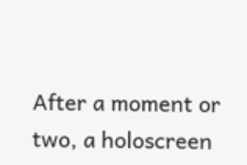After a moment or two, a holoscreen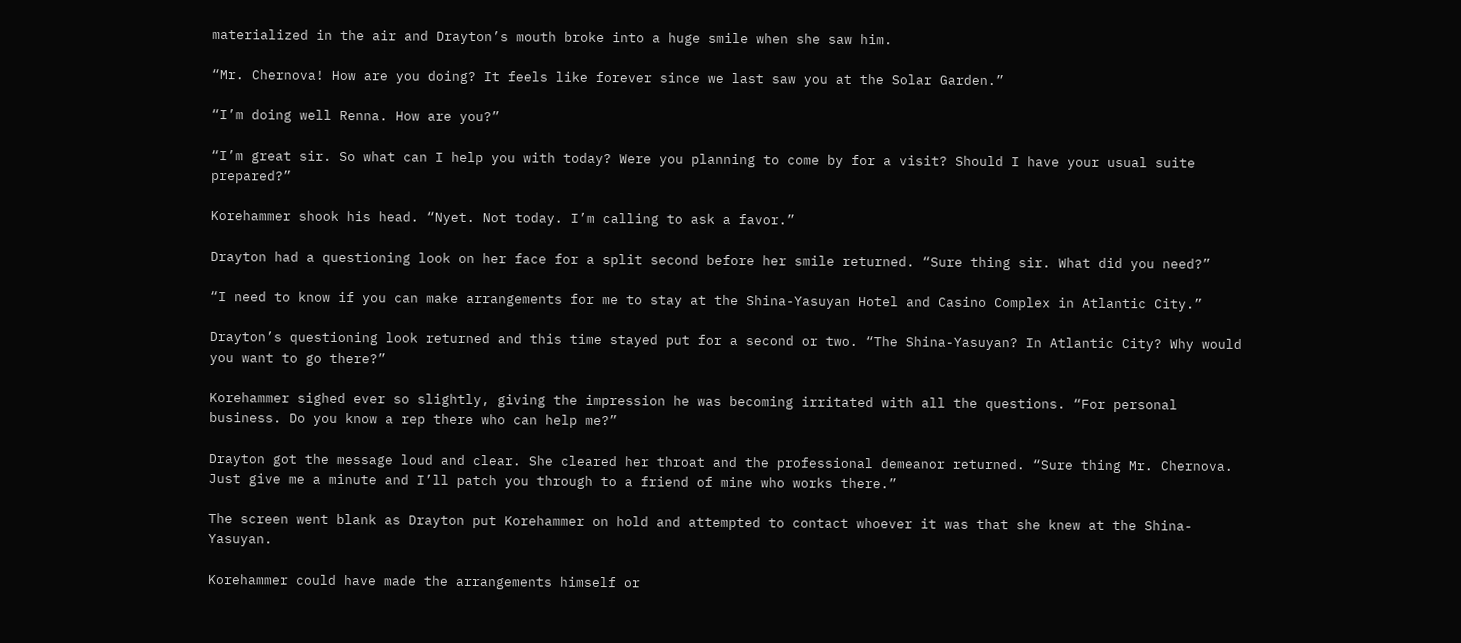materialized in the air and Drayton’s mouth broke into a huge smile when she saw him.

“Mr. Chernova! How are you doing? It feels like forever since we last saw you at the Solar Garden.”

“I’m doing well Renna. How are you?”

“I’m great sir. So what can I help you with today? Were you planning to come by for a visit? Should I have your usual suite prepared?”

Korehammer shook his head. “Nyet. Not today. I’m calling to ask a favor.”

Drayton had a questioning look on her face for a split second before her smile returned. “Sure thing sir. What did you need?”

“I need to know if you can make arrangements for me to stay at the Shina-Yasuyan Hotel and Casino Complex in Atlantic City.”

Drayton’s questioning look returned and this time stayed put for a second or two. “The Shina-Yasuyan? In Atlantic City? Why would you want to go there?”

Korehammer sighed ever so slightly, giving the impression he was becoming irritated with all the questions. “For personal business. Do you know a rep there who can help me?”

Drayton got the message loud and clear. She cleared her throat and the professional demeanor returned. “Sure thing Mr. Chernova. Just give me a minute and I’ll patch you through to a friend of mine who works there.”

The screen went blank as Drayton put Korehammer on hold and attempted to contact whoever it was that she knew at the Shina-Yasuyan.

Korehammer could have made the arrangements himself or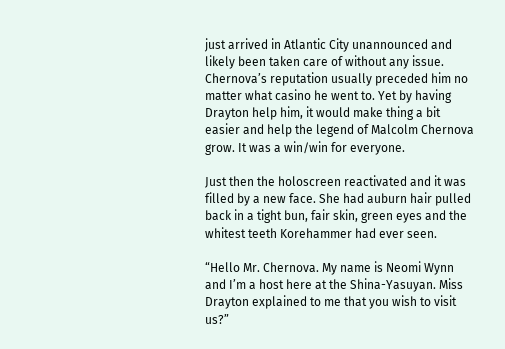just arrived in Atlantic City unannounced and likely been taken care of without any issue. Chernova’s reputation usually preceded him no matter what casino he went to. Yet by having Drayton help him, it would make thing a bit easier and help the legend of Malcolm Chernova grow. It was a win/win for everyone.

Just then the holoscreen reactivated and it was filled by a new face. She had auburn hair pulled back in a tight bun, fair skin, green eyes and the whitest teeth Korehammer had ever seen.

“Hello Mr. Chernova. My name is Neomi Wynn and I’m a host here at the Shina-Yasuyan. Miss Drayton explained to me that you wish to visit us?”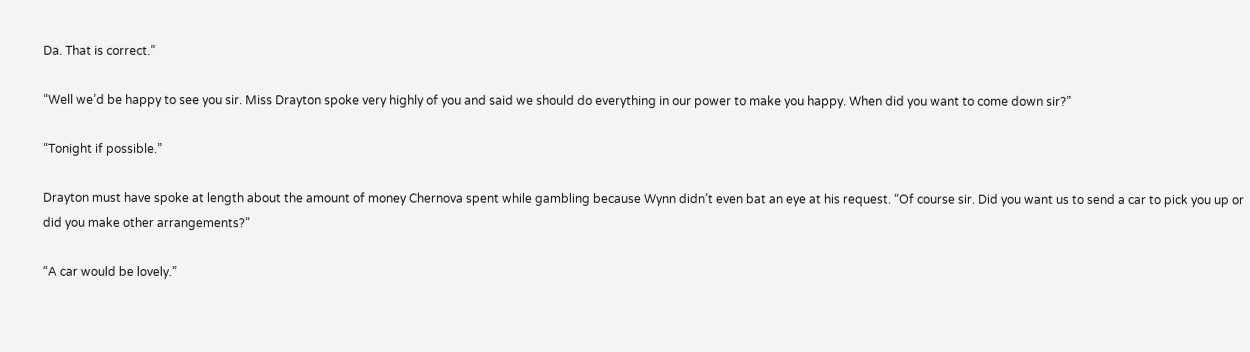Da. That is correct.”

“Well we’d be happy to see you sir. Miss Drayton spoke very highly of you and said we should do everything in our power to make you happy. When did you want to come down sir?”

“Tonight if possible.”

Drayton must have spoke at length about the amount of money Chernova spent while gambling because Wynn didn’t even bat an eye at his request. “Of course sir. Did you want us to send a car to pick you up or did you make other arrangements?”

“A car would be lovely.”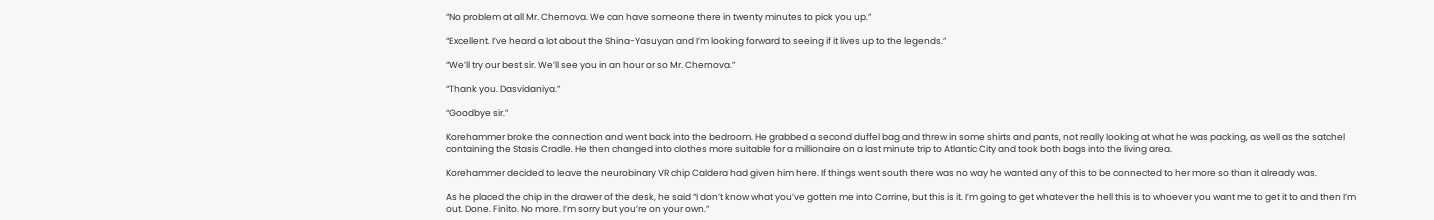“No problem at all Mr. Chernova. We can have someone there in twenty minutes to pick you up.”

“Excellent. I’ve heard a lot about the Shina-Yasuyan and I’m looking forward to seeing if it lives up to the legends.”

“We’ll try our best sir. We’ll see you in an hour or so Mr. Chernova.”

“Thank you. Dasvidaniya.”

“Goodbye sir.”

Korehammer broke the connection and went back into the bedroom. He grabbed a second duffel bag and threw in some shirts and pants, not really looking at what he was packing, as well as the satchel containing the Stasis Cradle. He then changed into clothes more suitable for a millionaire on a last minute trip to Atlantic City and took both bags into the living area.

Korehammer decided to leave the neurobinary VR chip Caldera had given him here. If things went south there was no way he wanted any of this to be connected to her more so than it already was.

As he placed the chip in the drawer of the desk, he said “I don’t know what you’ve gotten me into Corrine, but this is it. I’m going to get whatever the hell this is to whoever you want me to get it to and then I’m out. Done. Finito. No more. I’m sorry but you’re on your own.”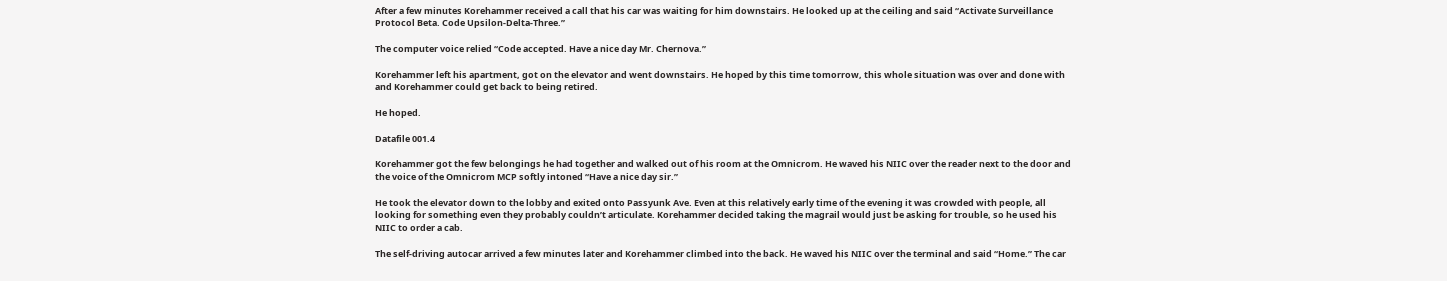After a few minutes Korehammer received a call that his car was waiting for him downstairs. He looked up at the ceiling and said “Activate Surveillance Protocol Beta. Code Upsilon-Delta-Three.”

The computer voice relied “Code accepted. Have a nice day Mr. Chernova.”

Korehammer left his apartment, got on the elevator and went downstairs. He hoped by this time tomorrow, this whole situation was over and done with and Korehammer could get back to being retired.

He hoped.

Datafile 001.4

Korehammer got the few belongings he had together and walked out of his room at the Omnicrom. He waved his NIIC over the reader next to the door and the voice of the Omnicrom MCP softly intoned “Have a nice day sir.”

He took the elevator down to the lobby and exited onto Passyunk Ave. Even at this relatively early time of the evening it was crowded with people, all looking for something even they probably couldn’t articulate. Korehammer decided taking the magrail would just be asking for trouble, so he used his NIIC to order a cab.

The self-driving autocar arrived a few minutes later and Korehammer climbed into the back. He waved his NIIC over the terminal and said “Home.” The car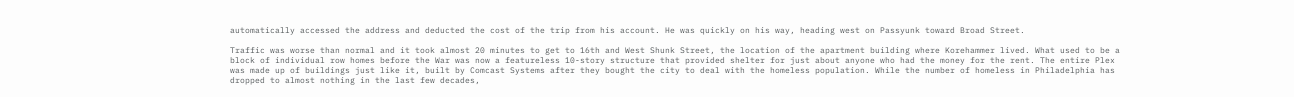automatically accessed the address and deducted the cost of the trip from his account. He was quickly on his way, heading west on Passyunk toward Broad Street.

Traffic was worse than normal and it took almost 20 minutes to get to 16th and West Shunk Street, the location of the apartment building where Korehammer lived. What used to be a block of individual row homes before the War was now a featureless 10-story structure that provided shelter for just about anyone who had the money for the rent. The entire Plex was made up of buildings just like it, built by Comcast Systems after they bought the city to deal with the homeless population. While the number of homeless in Philadelphia has dropped to almost nothing in the last few decades,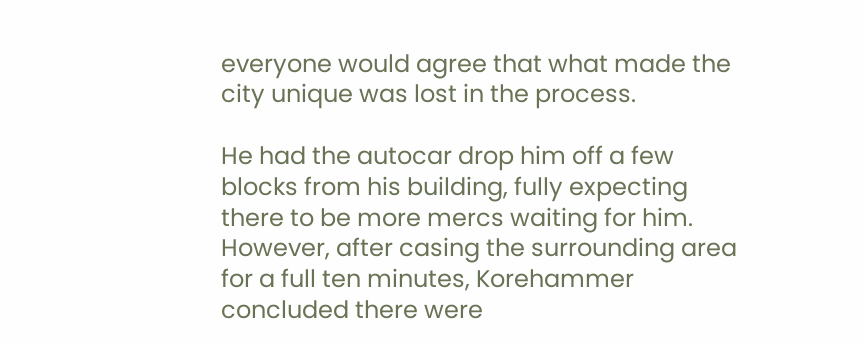everyone would agree that what made the city unique was lost in the process.

He had the autocar drop him off a few blocks from his building, fully expecting there to be more mercs waiting for him. However, after casing the surrounding area for a full ten minutes, Korehammer concluded there were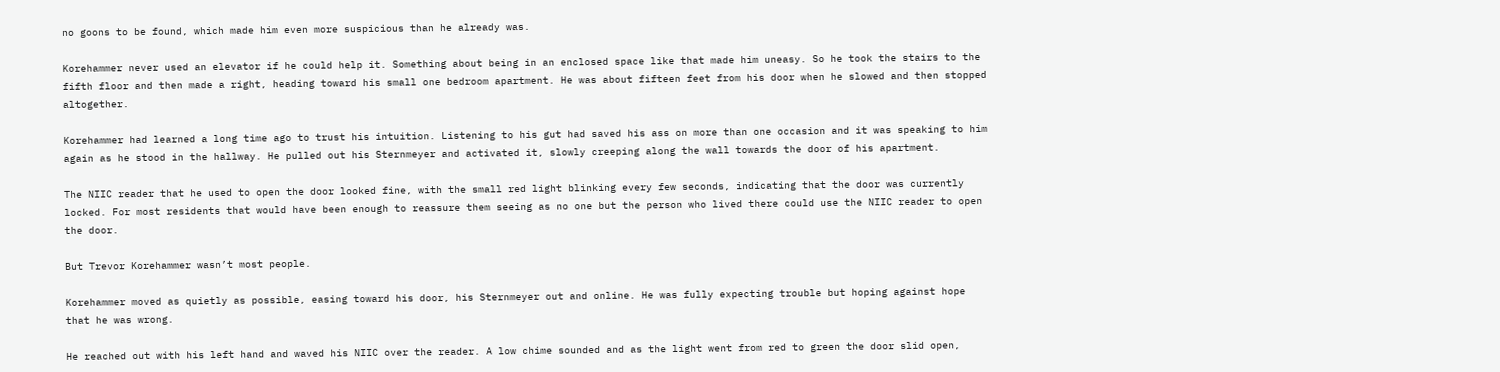no goons to be found, which made him even more suspicious than he already was.

Korehammer never used an elevator if he could help it. Something about being in an enclosed space like that made him uneasy. So he took the stairs to the fifth floor and then made a right, heading toward his small one bedroom apartment. He was about fifteen feet from his door when he slowed and then stopped altogether.

Korehammer had learned a long time ago to trust his intuition. Listening to his gut had saved his ass on more than one occasion and it was speaking to him again as he stood in the hallway. He pulled out his Sternmeyer and activated it, slowly creeping along the wall towards the door of his apartment.

The NIIC reader that he used to open the door looked fine, with the small red light blinking every few seconds, indicating that the door was currently locked. For most residents that would have been enough to reassure them seeing as no one but the person who lived there could use the NIIC reader to open the door.

But Trevor Korehammer wasn’t most people.

Korehammer moved as quietly as possible, easing toward his door, his Sternmeyer out and online. He was fully expecting trouble but hoping against hope that he was wrong.

He reached out with his left hand and waved his NIIC over the reader. A low chime sounded and as the light went from red to green the door slid open,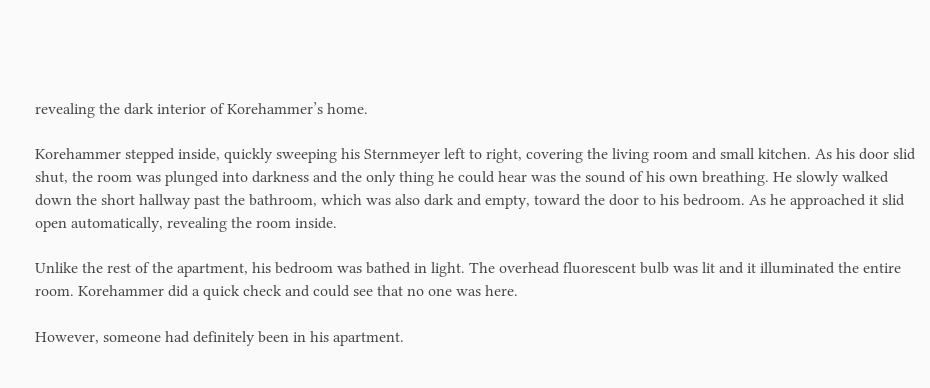revealing the dark interior of Korehammer’s home.

Korehammer stepped inside, quickly sweeping his Sternmeyer left to right, covering the living room and small kitchen. As his door slid shut, the room was plunged into darkness and the only thing he could hear was the sound of his own breathing. He slowly walked down the short hallway past the bathroom, which was also dark and empty, toward the door to his bedroom. As he approached it slid open automatically, revealing the room inside.

Unlike the rest of the apartment, his bedroom was bathed in light. The overhead fluorescent bulb was lit and it illuminated the entire room. Korehammer did a quick check and could see that no one was here.

However, someone had definitely been in his apartment.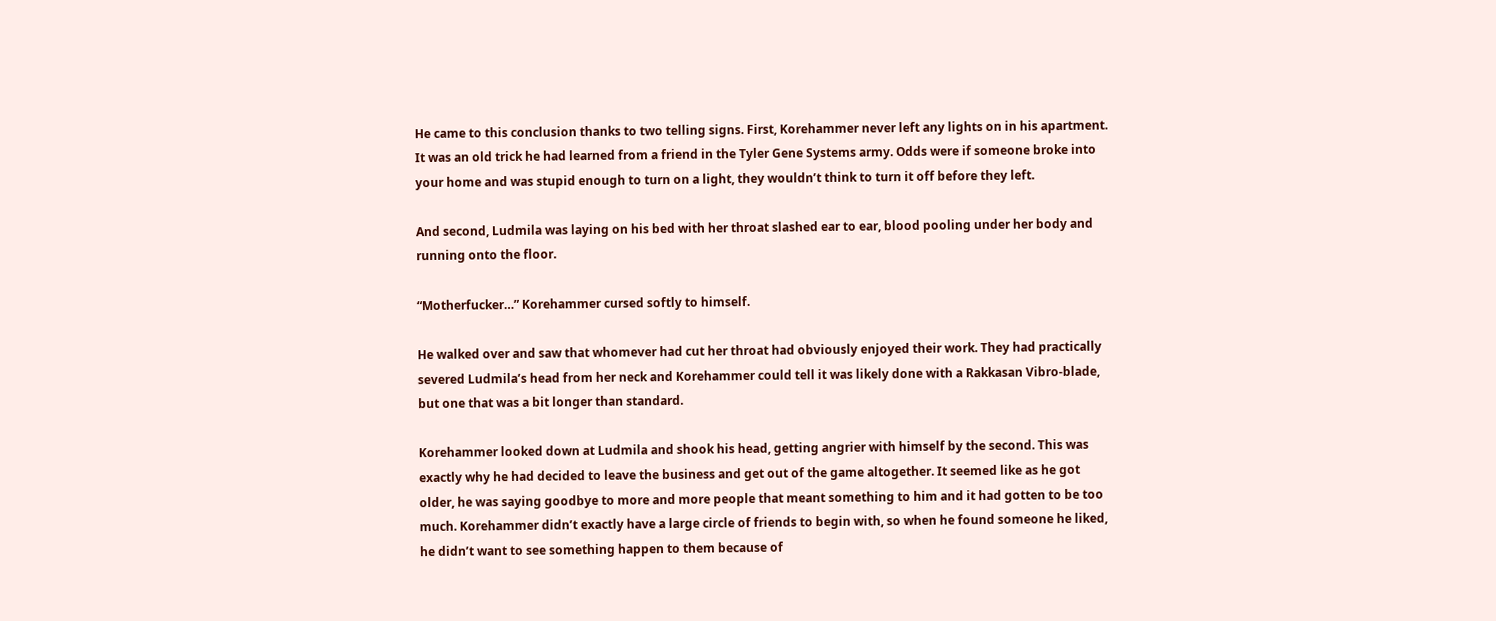He came to this conclusion thanks to two telling signs. First, Korehammer never left any lights on in his apartment. It was an old trick he had learned from a friend in the Tyler Gene Systems army. Odds were if someone broke into your home and was stupid enough to turn on a light, they wouldn’t think to turn it off before they left.

And second, Ludmila was laying on his bed with her throat slashed ear to ear, blood pooling under her body and running onto the floor.

“Motherfucker…” Korehammer cursed softly to himself.

He walked over and saw that whomever had cut her throat had obviously enjoyed their work. They had practically severed Ludmila’s head from her neck and Korehammer could tell it was likely done with a Rakkasan Vibro-blade, but one that was a bit longer than standard.

Korehammer looked down at Ludmila and shook his head, getting angrier with himself by the second. This was exactly why he had decided to leave the business and get out of the game altogether. It seemed like as he got older, he was saying goodbye to more and more people that meant something to him and it had gotten to be too much. Korehammer didn’t exactly have a large circle of friends to begin with, so when he found someone he liked, he didn’t want to see something happen to them because of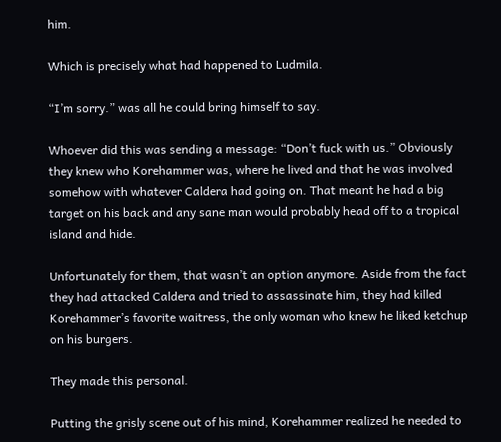him.

Which is precisely what had happened to Ludmila.

“I’m sorry.” was all he could bring himself to say.

Whoever did this was sending a message: “Don’t fuck with us.” Obviously they knew who Korehammer was, where he lived and that he was involved somehow with whatever Caldera had going on. That meant he had a big target on his back and any sane man would probably head off to a tropical island and hide.

Unfortunately for them, that wasn’t an option anymore. Aside from the fact they had attacked Caldera and tried to assassinate him, they had killed Korehammer’s favorite waitress, the only woman who knew he liked ketchup on his burgers.

They made this personal.

Putting the grisly scene out of his mind, Korehammer realized he needed to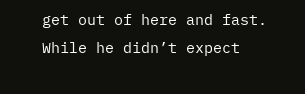get out of here and fast. While he didn’t expect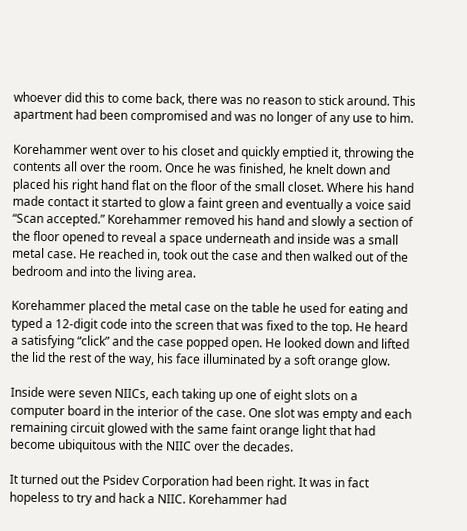whoever did this to come back, there was no reason to stick around. This apartment had been compromised and was no longer of any use to him.

Korehammer went over to his closet and quickly emptied it, throwing the contents all over the room. Once he was finished, he knelt down and placed his right hand flat on the floor of the small closet. Where his hand made contact it started to glow a faint green and eventually a voice said “Scan accepted.” Korehammer removed his hand and slowly a section of the floor opened to reveal a space underneath and inside was a small metal case. He reached in, took out the case and then walked out of the bedroom and into the living area.

Korehammer placed the metal case on the table he used for eating and typed a 12-digit code into the screen that was fixed to the top. He heard a satisfying “click” and the case popped open. He looked down and lifted the lid the rest of the way, his face illuminated by a soft orange glow.

Inside were seven NIICs, each taking up one of eight slots on a computer board in the interior of the case. One slot was empty and each remaining circuit glowed with the same faint orange light that had become ubiquitous with the NIIC over the decades.

It turned out the Psidev Corporation had been right. It was in fact hopeless to try and hack a NIIC. Korehammer had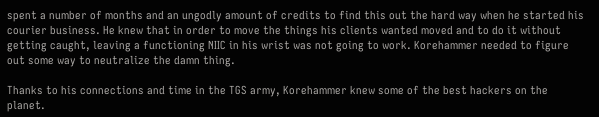spent a number of months and an ungodly amount of credits to find this out the hard way when he started his courier business. He knew that in order to move the things his clients wanted moved and to do it without getting caught, leaving a functioning NIIC in his wrist was not going to work. Korehammer needed to figure out some way to neutralize the damn thing.

Thanks to his connections and time in the TGS army, Korehammer knew some of the best hackers on the planet.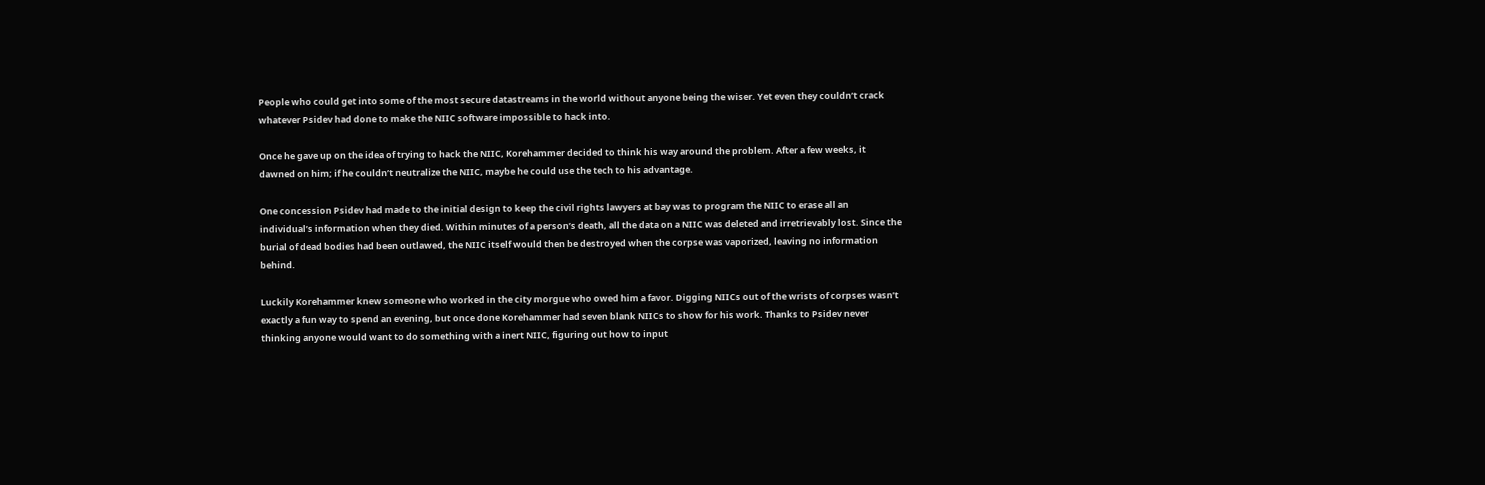People who could get into some of the most secure datastreams in the world without anyone being the wiser. Yet even they couldn’t crack whatever Psidev had done to make the NIIC software impossible to hack into.

Once he gave up on the idea of trying to hack the NIIC, Korehammer decided to think his way around the problem. After a few weeks, it dawned on him; if he couldn’t neutralize the NIIC, maybe he could use the tech to his advantage.

One concession Psidev had made to the initial design to keep the civil rights lawyers at bay was to program the NIIC to erase all an individual’s information when they died. Within minutes of a person’s death, all the data on a NIIC was deleted and irretrievably lost. Since the burial of dead bodies had been outlawed, the NIIC itself would then be destroyed when the corpse was vaporized, leaving no information behind.

Luckily Korehammer knew someone who worked in the city morgue who owed him a favor. Digging NIICs out of the wrists of corpses wasn’t exactly a fun way to spend an evening, but once done Korehammer had seven blank NIICs to show for his work. Thanks to Psidev never thinking anyone would want to do something with a inert NIIC, figuring out how to input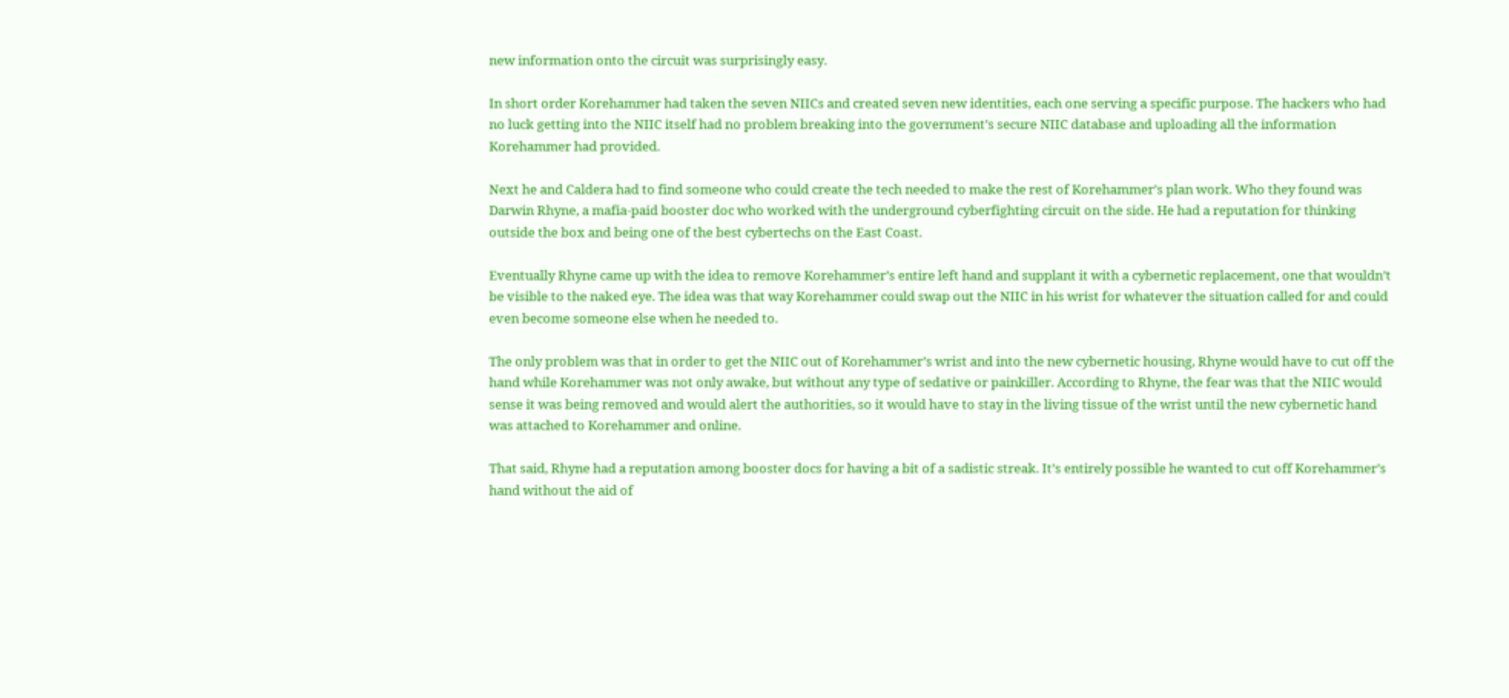new information onto the circuit was surprisingly easy.

In short order Korehammer had taken the seven NIICs and created seven new identities, each one serving a specific purpose. The hackers who had no luck getting into the NIIC itself had no problem breaking into the government’s secure NIIC database and uploading all the information Korehammer had provided.

Next he and Caldera had to find someone who could create the tech needed to make the rest of Korehammer’s plan work. Who they found was Darwin Rhyne, a mafia-paid booster doc who worked with the underground cyberfighting circuit on the side. He had a reputation for thinking outside the box and being one of the best cybertechs on the East Coast.

Eventually Rhyne came up with the idea to remove Korehammer’s entire left hand and supplant it with a cybernetic replacement, one that wouldn’t be visible to the naked eye. The idea was that way Korehammer could swap out the NIIC in his wrist for whatever the situation called for and could even become someone else when he needed to.

The only problem was that in order to get the NIIC out of Korehammer’s wrist and into the new cybernetic housing, Rhyne would have to cut off the hand while Korehammer was not only awake, but without any type of sedative or painkiller. According to Rhyne, the fear was that the NIIC would sense it was being removed and would alert the authorities, so it would have to stay in the living tissue of the wrist until the new cybernetic hand was attached to Korehammer and online.

That said, Rhyne had a reputation among booster docs for having a bit of a sadistic streak. It’s entirely possible he wanted to cut off Korehammer’s hand without the aid of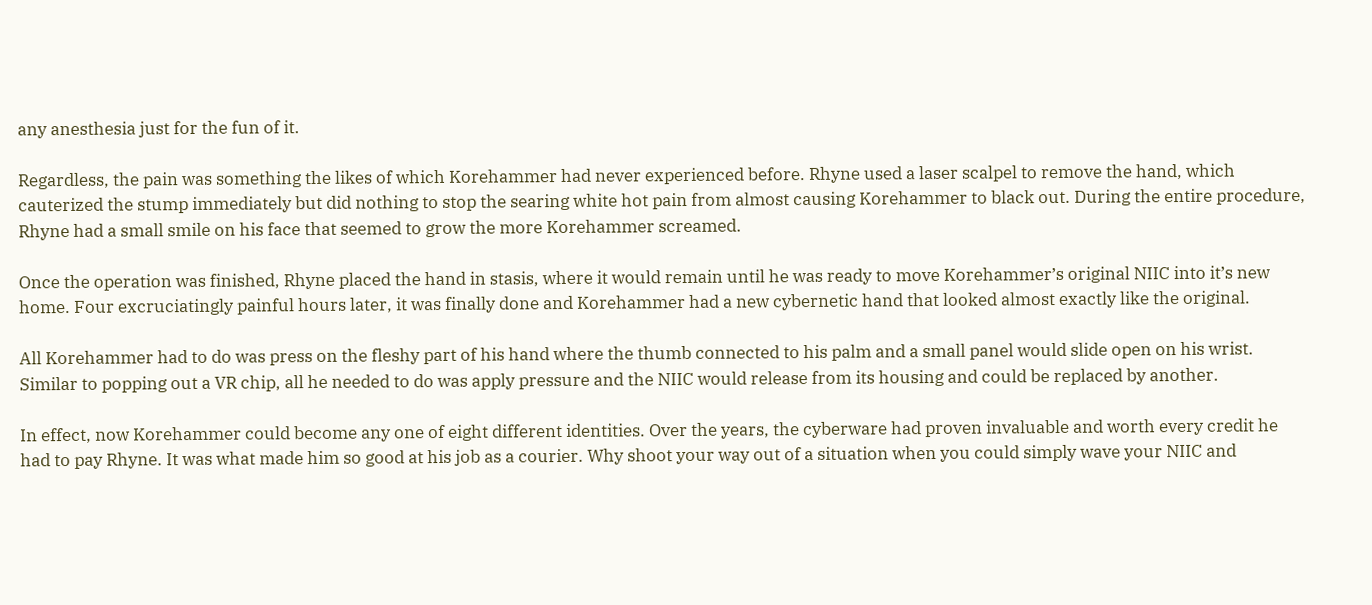any anesthesia just for the fun of it.

Regardless, the pain was something the likes of which Korehammer had never experienced before. Rhyne used a laser scalpel to remove the hand, which cauterized the stump immediately but did nothing to stop the searing white hot pain from almost causing Korehammer to black out. During the entire procedure, Rhyne had a small smile on his face that seemed to grow the more Korehammer screamed.

Once the operation was finished, Rhyne placed the hand in stasis, where it would remain until he was ready to move Korehammer’s original NIIC into it’s new home. Four excruciatingly painful hours later, it was finally done and Korehammer had a new cybernetic hand that looked almost exactly like the original.

All Korehammer had to do was press on the fleshy part of his hand where the thumb connected to his palm and a small panel would slide open on his wrist. Similar to popping out a VR chip, all he needed to do was apply pressure and the NIIC would release from its housing and could be replaced by another.

In effect, now Korehammer could become any one of eight different identities. Over the years, the cyberware had proven invaluable and worth every credit he had to pay Rhyne. It was what made him so good at his job as a courier. Why shoot your way out of a situation when you could simply wave your NIIC and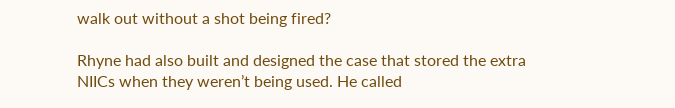walk out without a shot being fired?

Rhyne had also built and designed the case that stored the extra NIICs when they weren’t being used. He called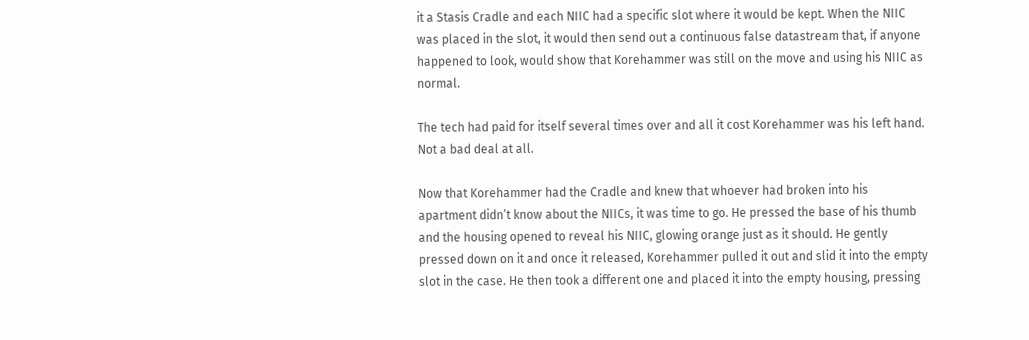it a Stasis Cradle and each NIIC had a specific slot where it would be kept. When the NIIC was placed in the slot, it would then send out a continuous false datastream that, if anyone happened to look, would show that Korehammer was still on the move and using his NIIC as normal.

The tech had paid for itself several times over and all it cost Korehammer was his left hand. Not a bad deal at all.

Now that Korehammer had the Cradle and knew that whoever had broken into his apartment didn’t know about the NIICs, it was time to go. He pressed the base of his thumb and the housing opened to reveal his NIIC, glowing orange just as it should. He gently pressed down on it and once it released, Korehammer pulled it out and slid it into the empty slot in the case. He then took a different one and placed it into the empty housing, pressing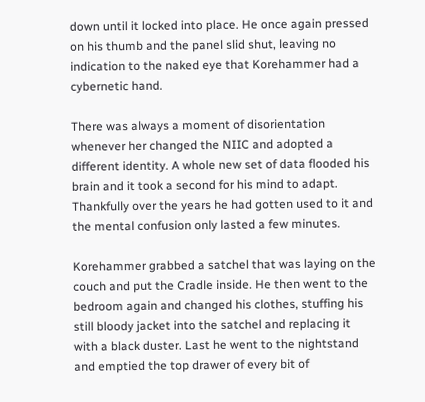down until it locked into place. He once again pressed on his thumb and the panel slid shut, leaving no indication to the naked eye that Korehammer had a cybernetic hand.

There was always a moment of disorientation whenever her changed the NIIC and adopted a different identity. A whole new set of data flooded his brain and it took a second for his mind to adapt. Thankfully over the years he had gotten used to it and the mental confusion only lasted a few minutes.

Korehammer grabbed a satchel that was laying on the couch and put the Cradle inside. He then went to the bedroom again and changed his clothes, stuffing his still bloody jacket into the satchel and replacing it with a black duster. Last he went to the nightstand and emptied the top drawer of every bit of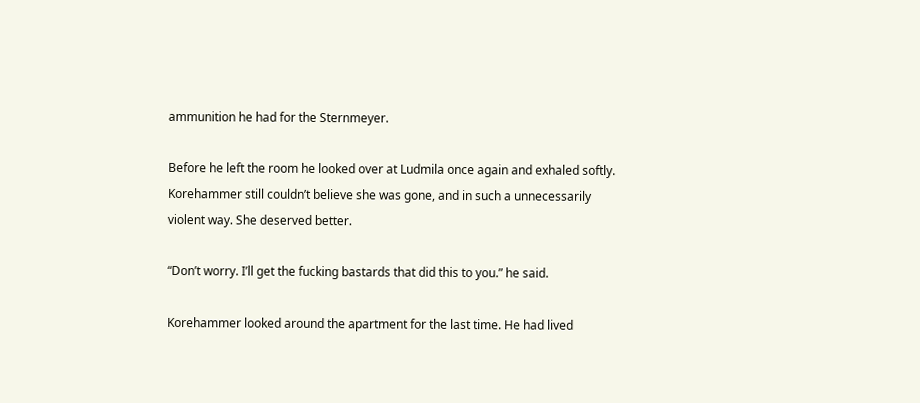ammunition he had for the Sternmeyer.

Before he left the room he looked over at Ludmila once again and exhaled softly. Korehammer still couldn’t believe she was gone, and in such a unnecessarily violent way. She deserved better.

“Don’t worry. I’ll get the fucking bastards that did this to you.” he said.

Korehammer looked around the apartment for the last time. He had lived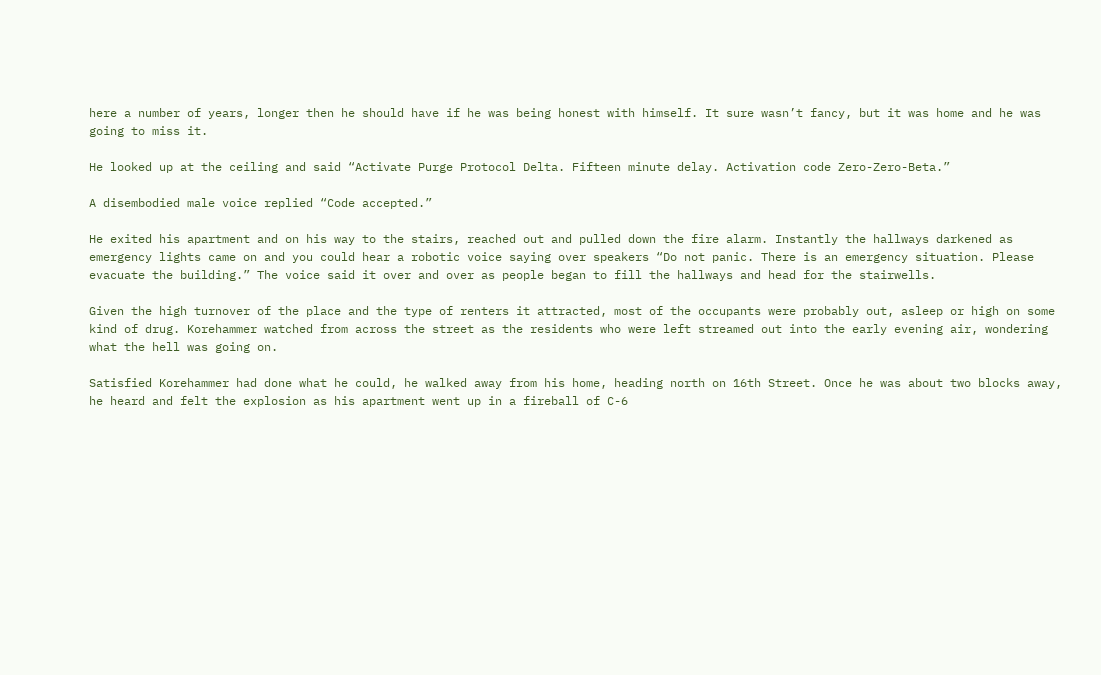here a number of years, longer then he should have if he was being honest with himself. It sure wasn’t fancy, but it was home and he was going to miss it.

He looked up at the ceiling and said “Activate Purge Protocol Delta. Fifteen minute delay. Activation code Zero-Zero-Beta.”

A disembodied male voice replied “Code accepted.”

He exited his apartment and on his way to the stairs, reached out and pulled down the fire alarm. Instantly the hallways darkened as emergency lights came on and you could hear a robotic voice saying over speakers “Do not panic. There is an emergency situation. Please evacuate the building.” The voice said it over and over as people began to fill the hallways and head for the stairwells.

Given the high turnover of the place and the type of renters it attracted, most of the occupants were probably out, asleep or high on some kind of drug. Korehammer watched from across the street as the residents who were left streamed out into the early evening air, wondering what the hell was going on.

Satisfied Korehammer had done what he could, he walked away from his home, heading north on 16th Street. Once he was about two blocks away, he heard and felt the explosion as his apartment went up in a fireball of C-6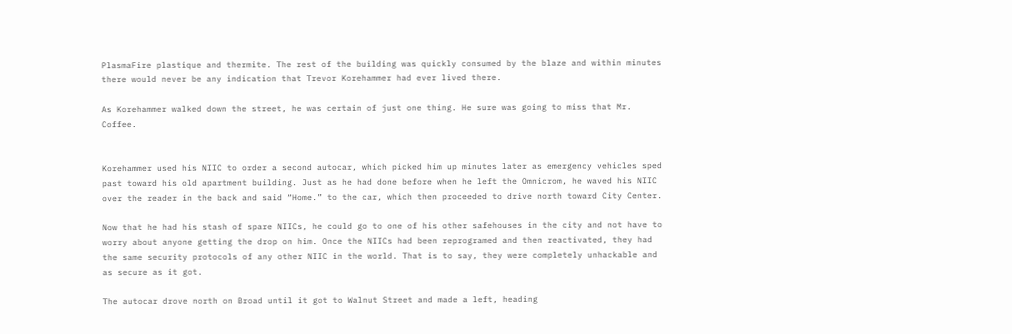PlasmaFire plastique and thermite. The rest of the building was quickly consumed by the blaze and within minutes there would never be any indication that Trevor Korehammer had ever lived there.

As Korehammer walked down the street, he was certain of just one thing. He sure was going to miss that Mr. Coffee.


Korehammer used his NIIC to order a second autocar, which picked him up minutes later as emergency vehicles sped past toward his old apartment building. Just as he had done before when he left the Omnicrom, he waved his NIIC over the reader in the back and said “Home.” to the car, which then proceeded to drive north toward City Center.

Now that he had his stash of spare NIICs, he could go to one of his other safehouses in the city and not have to worry about anyone getting the drop on him. Once the NIICs had been reprogramed and then reactivated, they had the same security protocols of any other NIIC in the world. That is to say, they were completely unhackable and as secure as it got.

The autocar drove north on Broad until it got to Walnut Street and made a left, heading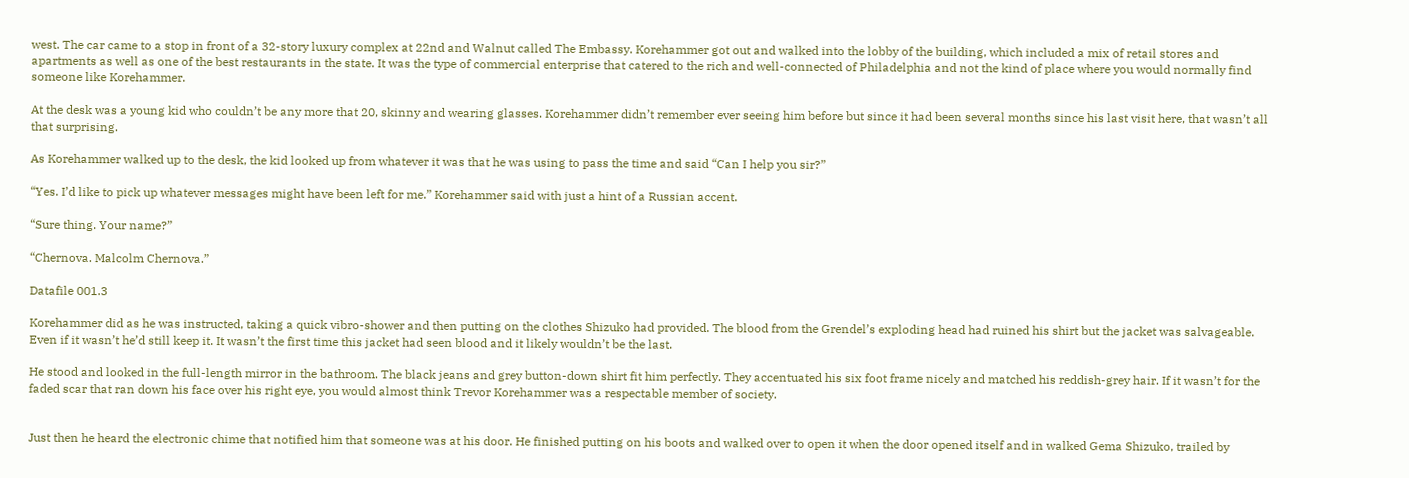west. The car came to a stop in front of a 32-story luxury complex at 22nd and Walnut called The Embassy. Korehammer got out and walked into the lobby of the building, which included a mix of retail stores and apartments as well as one of the best restaurants in the state. It was the type of commercial enterprise that catered to the rich and well-connected of Philadelphia and not the kind of place where you would normally find someone like Korehammer.

At the desk was a young kid who couldn’t be any more that 20, skinny and wearing glasses. Korehammer didn’t remember ever seeing him before but since it had been several months since his last visit here, that wasn’t all that surprising.

As Korehammer walked up to the desk, the kid looked up from whatever it was that he was using to pass the time and said “Can I help you sir?”

“Yes. I’d like to pick up whatever messages might have been left for me.” Korehammer said with just a hint of a Russian accent.

“Sure thing. Your name?”

“Chernova. Malcolm Chernova.”

Datafile 001.3

Korehammer did as he was instructed, taking a quick vibro-shower and then putting on the clothes Shizuko had provided. The blood from the Grendel’s exploding head had ruined his shirt but the jacket was salvageable. Even if it wasn’t he’d still keep it. It wasn’t the first time this jacket had seen blood and it likely wouldn’t be the last.

He stood and looked in the full-length mirror in the bathroom. The black jeans and grey button-down shirt fit him perfectly. They accentuated his six foot frame nicely and matched his reddish-grey hair. If it wasn’t for the faded scar that ran down his face over his right eye, you would almost think Trevor Korehammer was a respectable member of society.


Just then he heard the electronic chime that notified him that someone was at his door. He finished putting on his boots and walked over to open it when the door opened itself and in walked Gema Shizuko, trailed by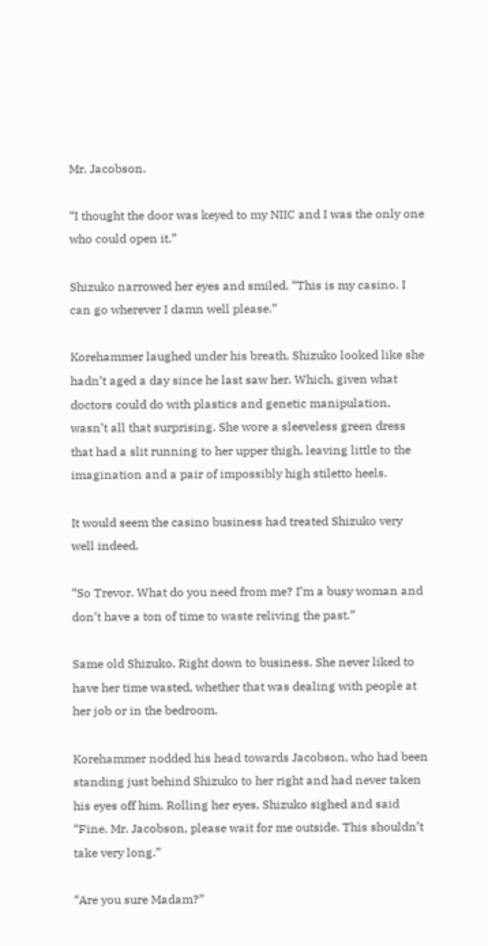Mr. Jacobson.

“I thought the door was keyed to my NIIC and I was the only one who could open it.”

Shizuko narrowed her eyes and smiled. “This is my casino. I can go wherever I damn well please.”

Korehammer laughed under his breath. Shizuko looked like she hadn’t aged a day since he last saw her. Which, given what doctors could do with plastics and genetic manipulation, wasn’t all that surprising. She wore a sleeveless green dress that had a slit running to her upper thigh, leaving little to the imagination and a pair of impossibly high stiletto heels.

It would seem the casino business had treated Shizuko very well indeed.

“So Trevor. What do you need from me? I’m a busy woman and don’t have a ton of time to waste reliving the past.”

Same old Shizuko. Right down to business. She never liked to have her time wasted, whether that was dealing with people at her job or in the bedroom.

Korehammer nodded his head towards Jacobson, who had been standing just behind Shizuko to her right and had never taken his eyes off him. Rolling her eyes, Shizuko sighed and said “Fine. Mr. Jacobson, please wait for me outside. This shouldn’t take very long.”

“Are you sure Madam?”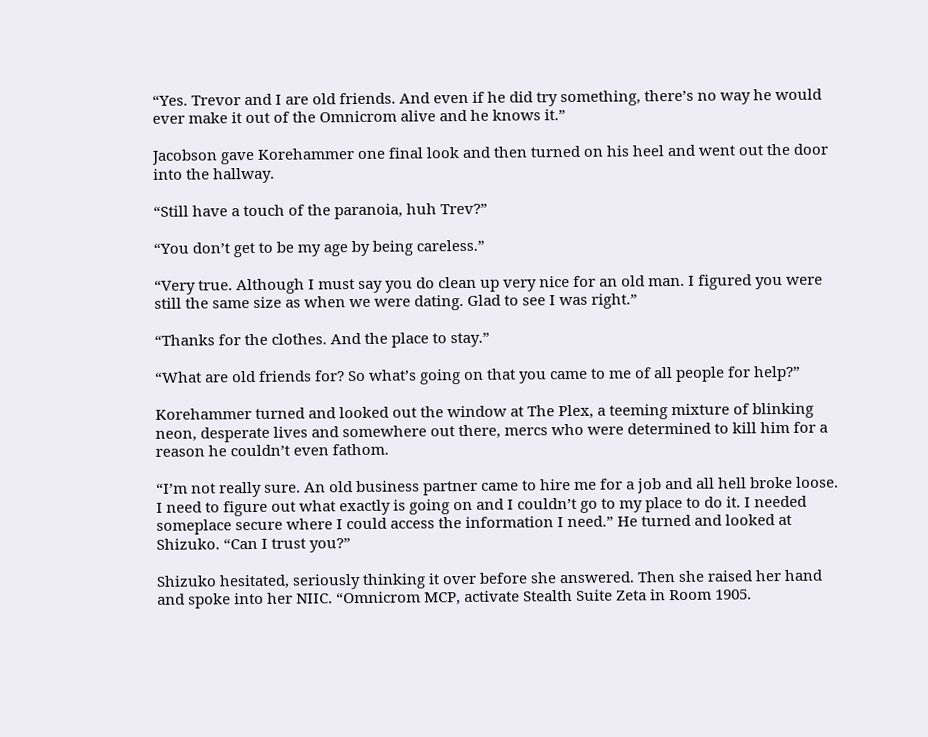“Yes. Trevor and I are old friends. And even if he did try something, there’s no way he would ever make it out of the Omnicrom alive and he knows it.”

Jacobson gave Korehammer one final look and then turned on his heel and went out the door into the hallway.

“Still have a touch of the paranoia, huh Trev?”

“You don’t get to be my age by being careless.”

“Very true. Although I must say you do clean up very nice for an old man. I figured you were still the same size as when we were dating. Glad to see I was right.”

“Thanks for the clothes. And the place to stay.”

“What are old friends for? So what’s going on that you came to me of all people for help?”

Korehammer turned and looked out the window at The Plex, a teeming mixture of blinking neon, desperate lives and somewhere out there, mercs who were determined to kill him for a reason he couldn’t even fathom.

“I’m not really sure. An old business partner came to hire me for a job and all hell broke loose. I need to figure out what exactly is going on and I couldn’t go to my place to do it. I needed someplace secure where I could access the information I need.” He turned and looked at Shizuko. “Can I trust you?”

Shizuko hesitated, seriously thinking it over before she answered. Then she raised her hand and spoke into her NIIC. “Omnicrom MCP, activate Stealth Suite Zeta in Room 1905.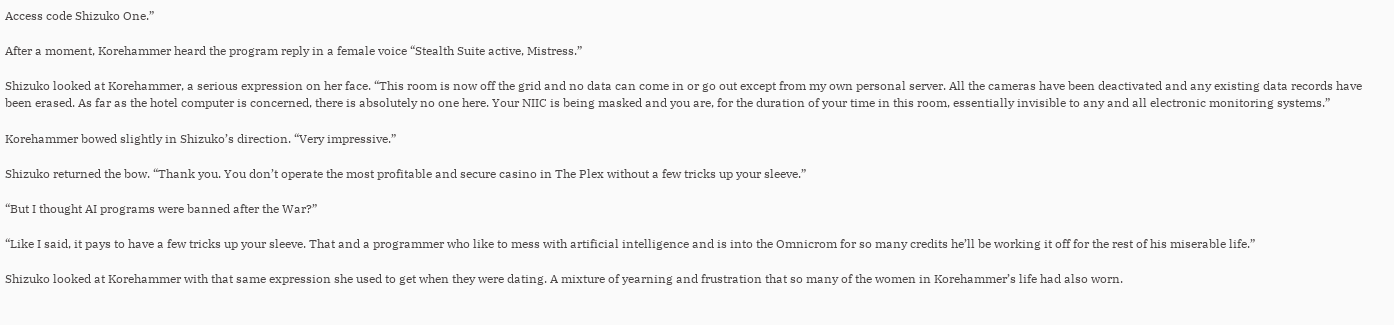Access code Shizuko One.”

After a moment, Korehammer heard the program reply in a female voice “Stealth Suite active, Mistress.”

Shizuko looked at Korehammer, a serious expression on her face. “This room is now off the grid and no data can come in or go out except from my own personal server. All the cameras have been deactivated and any existing data records have been erased. As far as the hotel computer is concerned, there is absolutely no one here. Your NIIC is being masked and you are, for the duration of your time in this room, essentially invisible to any and all electronic monitoring systems.”

Korehammer bowed slightly in Shizuko’s direction. “Very impressive.”

Shizuko returned the bow. “Thank you. You don’t operate the most profitable and secure casino in The Plex without a few tricks up your sleeve.”

“But I thought AI programs were banned after the War?”

“Like I said, it pays to have a few tricks up your sleeve. That and a programmer who like to mess with artificial intelligence and is into the Omnicrom for so many credits he’ll be working it off for the rest of his miserable life.”

Shizuko looked at Korehammer with that same expression she used to get when they were dating. A mixture of yearning and frustration that so many of the women in Korehammer’s life had also worn.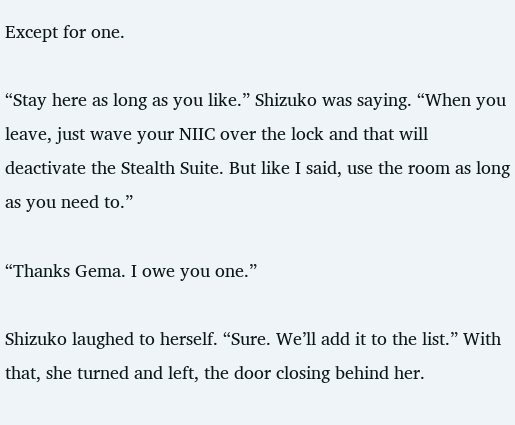Except for one.

“Stay here as long as you like.” Shizuko was saying. “When you leave, just wave your NIIC over the lock and that will deactivate the Stealth Suite. But like I said, use the room as long as you need to.”

“Thanks Gema. I owe you one.”

Shizuko laughed to herself. “Sure. We’ll add it to the list.” With that, she turned and left, the door closing behind her.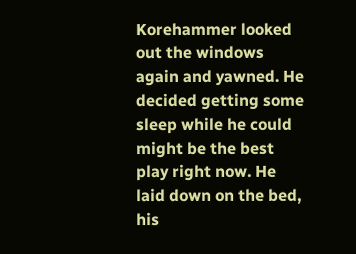Korehammer looked out the windows again and yawned. He decided getting some sleep while he could might be the best play right now. He laid down on the bed, his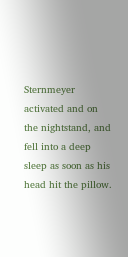Sternmeyer activated and on the nightstand, and fell into a deep sleep as soon as his head hit the pillow.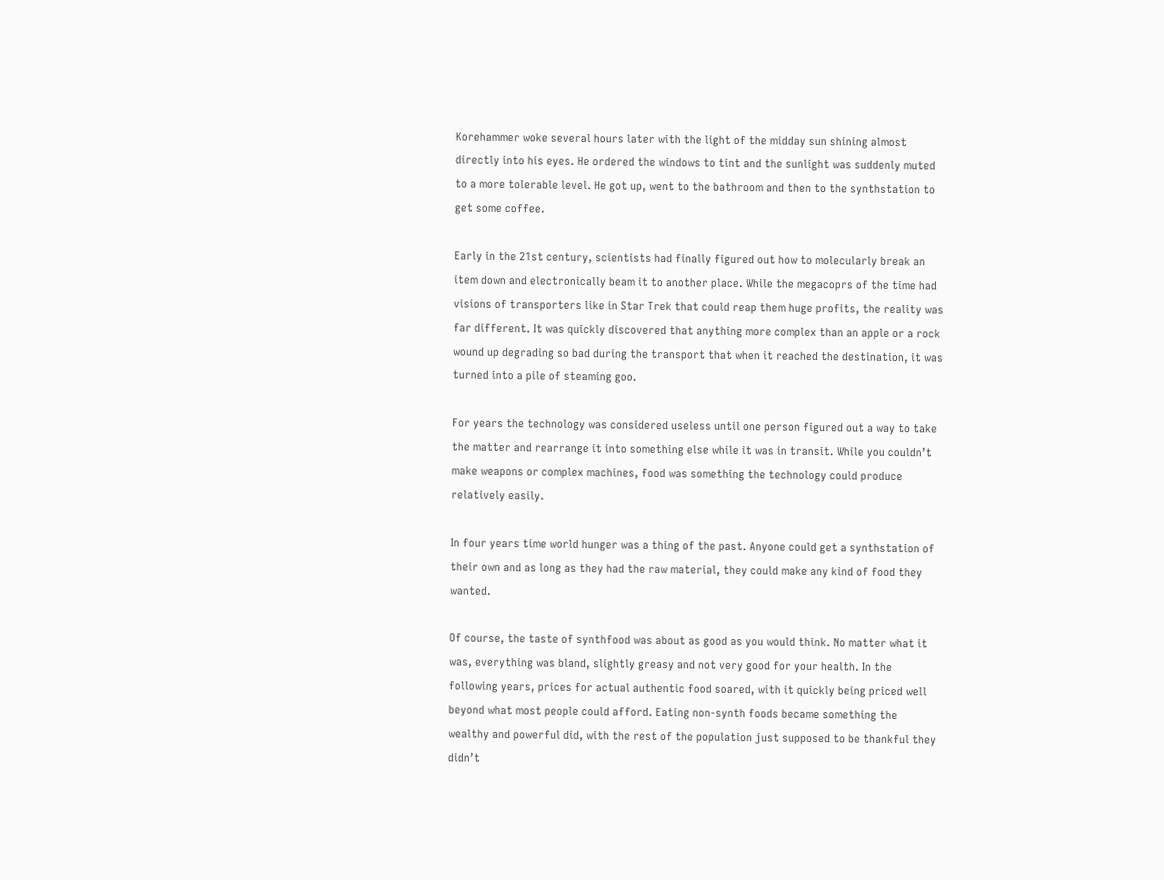Korehammer woke several hours later with the light of the midday sun shining almost directly into his eyes. He ordered the windows to tint and the sunlight was suddenly muted to a more tolerable level. He got up, went to the bathroom and then to the synthstation to get some coffee.

Early in the 21st century, scientists had finally figured out how to molecularly break an item down and electronically beam it to another place. While the megacoprs of the time had visions of transporters like in Star Trek that could reap them huge profits, the reality was far different. It was quickly discovered that anything more complex than an apple or a rock wound up degrading so bad during the transport that when it reached the destination, it was turned into a pile of steaming goo.

For years the technology was considered useless until one person figured out a way to take the matter and rearrange it into something else while it was in transit. While you couldn’t make weapons or complex machines, food was something the technology could produce relatively easily.

In four years time world hunger was a thing of the past. Anyone could get a synthstation of their own and as long as they had the raw material, they could make any kind of food they wanted.

Of course, the taste of synthfood was about as good as you would think. No matter what it was, everything was bland, slightly greasy and not very good for your health. In the following years, prices for actual authentic food soared, with it quickly being priced well beyond what most people could afford. Eating non-synth foods became something the wealthy and powerful did, with the rest of the population just supposed to be thankful they didn’t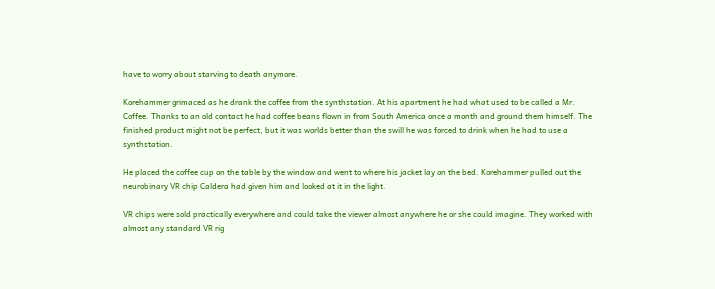have to worry about starving to death anymore.

Korehammer grimaced as he drank the coffee from the synthstation. At his apartment he had what used to be called a Mr. Coffee. Thanks to an old contact he had coffee beans flown in from South America once a month and ground them himself. The finished product might not be perfect, but it was worlds better than the swill he was forced to drink when he had to use a synthstation.

He placed the coffee cup on the table by the window and went to where his jacket lay on the bed. Korehammer pulled out the neurobinary VR chip Caldera had given him and looked at it in the light.

VR chips were sold practically everywhere and could take the viewer almost anywhere he or she could imagine. They worked with almost any standard VR rig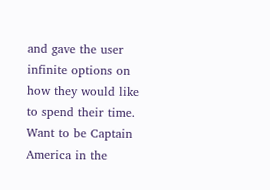and gave the user infinite options on how they would like to spend their time. Want to be Captain America in the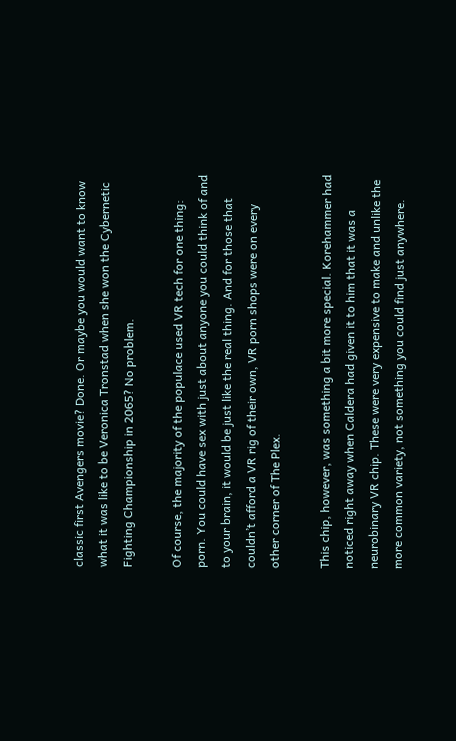classic first Avengers movie? Done. Or maybe you would want to know what it was like to be Veronica Tronstad when she won the Cybernetic Fighting Championship in 2065? No problem.

Of course, the majority of the populace used VR tech for one thing: porn. You could have sex with just about anyone you could think of and to your brain, it would be just like the real thing. And for those that couldn’t afford a VR rig of their own, VR porn shops were on every other corner of The Plex.

This chip, however, was something a bit more special. Korehammer had noticed right away when Caldera had given it to him that it was a neurobinary VR chip. These were very expensive to make and unlike the more common variety, not something you could find just anywhere.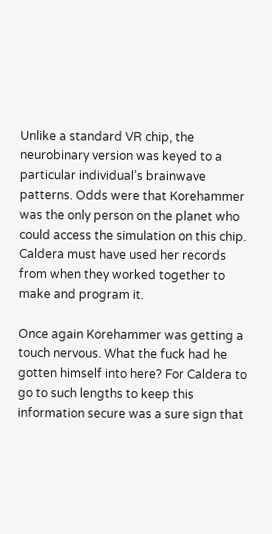Unlike a standard VR chip, the neurobinary version was keyed to a particular individual’s brainwave patterns. Odds were that Korehammer was the only person on the planet who could access the simulation on this chip. Caldera must have used her records from when they worked together to make and program it.

Once again Korehammer was getting a touch nervous. What the fuck had he gotten himself into here? For Caldera to go to such lengths to keep this information secure was a sure sign that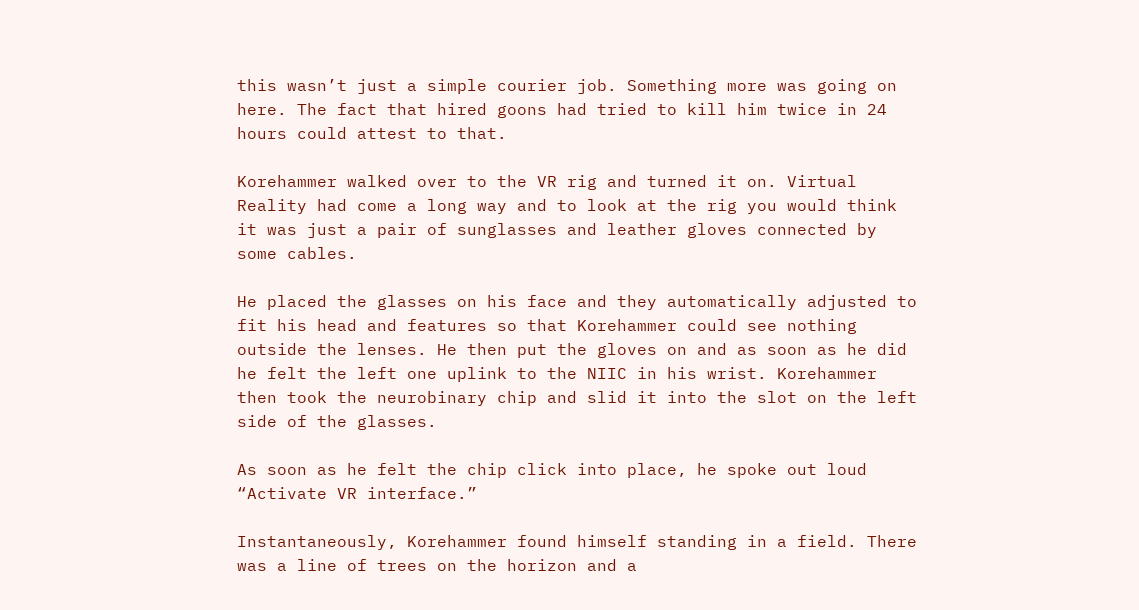this wasn’t just a simple courier job. Something more was going on here. The fact that hired goons had tried to kill him twice in 24 hours could attest to that.

Korehammer walked over to the VR rig and turned it on. Virtual Reality had come a long way and to look at the rig you would think it was just a pair of sunglasses and leather gloves connected by some cables.

He placed the glasses on his face and they automatically adjusted to fit his head and features so that Korehammer could see nothing outside the lenses. He then put the gloves on and as soon as he did he felt the left one uplink to the NIIC in his wrist. Korehammer then took the neurobinary chip and slid it into the slot on the left side of the glasses.

As soon as he felt the chip click into place, he spoke out loud “Activate VR interface.”

Instantaneously, Korehammer found himself standing in a field. There was a line of trees on the horizon and a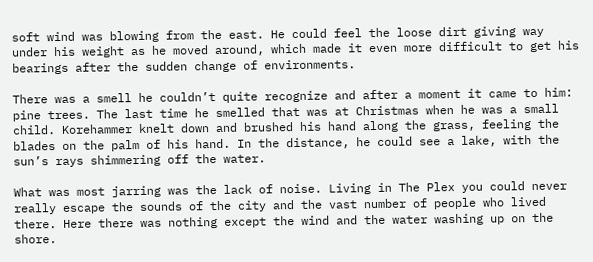soft wind was blowing from the east. He could feel the loose dirt giving way under his weight as he moved around, which made it even more difficult to get his bearings after the sudden change of environments.

There was a smell he couldn’t quite recognize and after a moment it came to him: pine trees. The last time he smelled that was at Christmas when he was a small child. Korehammer knelt down and brushed his hand along the grass, feeling the blades on the palm of his hand. In the distance, he could see a lake, with the sun’s rays shimmering off the water.

What was most jarring was the lack of noise. Living in The Plex you could never really escape the sounds of the city and the vast number of people who lived there. Here there was nothing except the wind and the water washing up on the shore.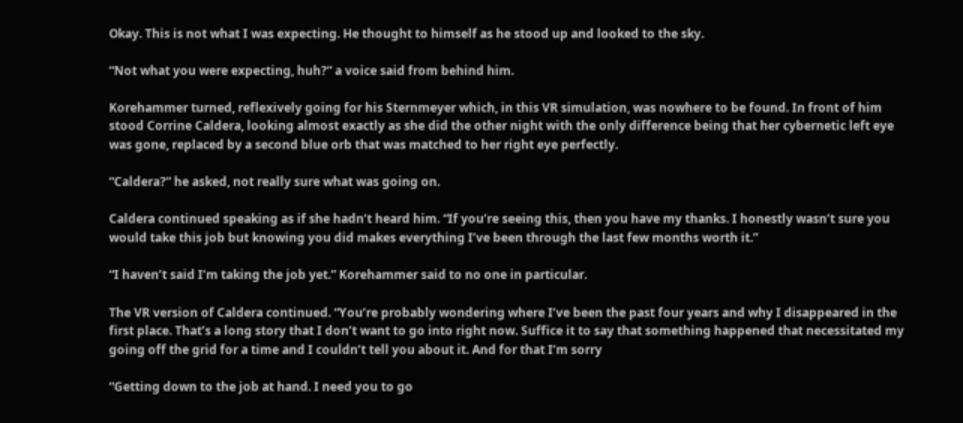Okay. This is not what I was expecting. He thought to himself as he stood up and looked to the sky.

“Not what you were expecting, huh?” a voice said from behind him.

Korehammer turned, reflexively going for his Sternmeyer which, in this VR simulation, was nowhere to be found. In front of him stood Corrine Caldera, looking almost exactly as she did the other night with the only difference being that her cybernetic left eye was gone, replaced by a second blue orb that was matched to her right eye perfectly.

“Caldera?” he asked, not really sure what was going on.

Caldera continued speaking as if she hadn’t heard him. “If you’re seeing this, then you have my thanks. I honestly wasn’t sure you would take this job but knowing you did makes everything I’ve been through the last few months worth it.”

“I haven’t said I’m taking the job yet.” Korehammer said to no one in particular.

The VR version of Caldera continued. “You’re probably wondering where I’ve been the past four years and why I disappeared in the first place. That’s a long story that I don’t want to go into right now. Suffice it to say that something happened that necessitated my going off the grid for a time and I couldn’t tell you about it. And for that I’m sorry

“Getting down to the job at hand. I need you to go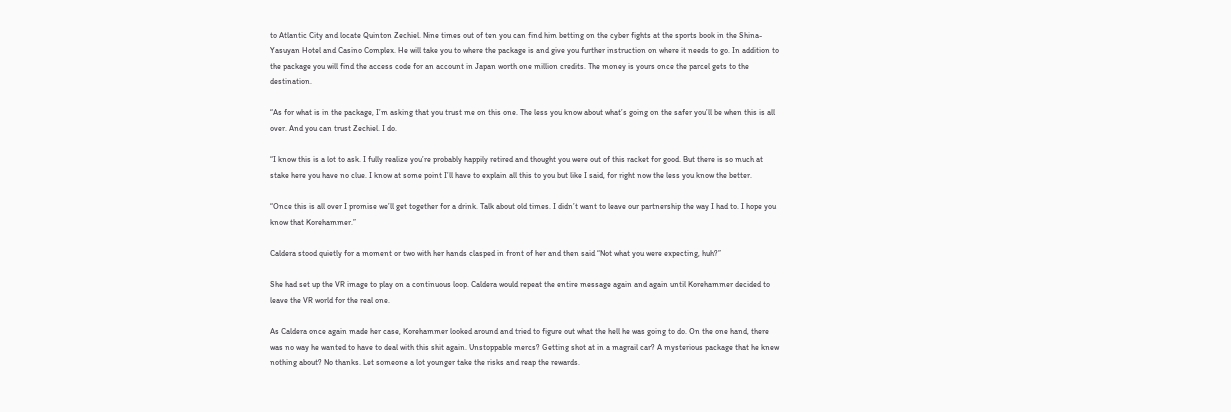to Atlantic City and locate Quinton Zechiel. Nine times out of ten you can find him betting on the cyber fights at the sports book in the Shina-Yasuyan Hotel and Casino Complex. He will take you to where the package is and give you further instruction on where it needs to go. In addition to the package you will find the access code for an account in Japan worth one million credits. The money is yours once the parcel gets to the destination.

“As for what is in the package, I’m asking that you trust me on this one. The less you know about what’s going on the safer you’ll be when this is all over. And you can trust Zechiel. I do.

“I know this is a lot to ask. I fully realize you’re probably happily retired and thought you were out of this racket for good. But there is so much at stake here you have no clue. I know at some point I’ll have to explain all this to you but like I said, for right now the less you know the better.

“Once this is all over I promise we’ll get together for a drink. Talk about old times. I didn’t want to leave our partnership the way I had to. I hope you know that Korehammer.”

Caldera stood quietly for a moment or two with her hands clasped in front of her and then said “Not what you were expecting, huh?”

She had set up the VR image to play on a continuous loop. Caldera would repeat the entire message again and again until Korehammer decided to leave the VR world for the real one.

As Caldera once again made her case, Korehammer looked around and tried to figure out what the hell he was going to do. On the one hand, there was no way he wanted to have to deal with this shit again. Unstoppable mercs? Getting shot at in a magrail car? A mysterious package that he knew nothing about? No thanks. Let someone a lot younger take the risks and reap the rewards.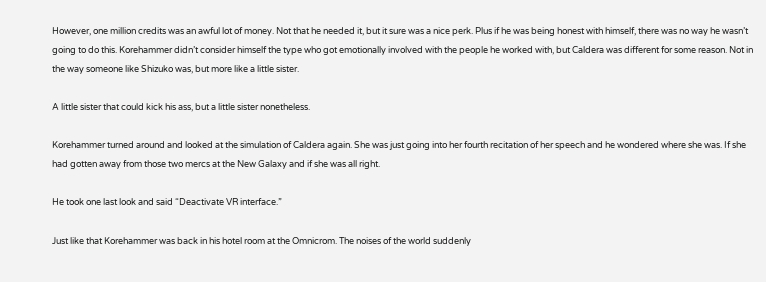However, one million credits was an awful lot of money. Not that he needed it, but it sure was a nice perk. Plus if he was being honest with himself, there was no way he wasn’t going to do this. Korehammer didn’t consider himself the type who got emotionally involved with the people he worked with, but Caldera was different for some reason. Not in the way someone like Shizuko was, but more like a little sister.

A little sister that could kick his ass, but a little sister nonetheless.

Korehammer turned around and looked at the simulation of Caldera again. She was just going into her fourth recitation of her speech and he wondered where she was. If she had gotten away from those two mercs at the New Galaxy and if she was all right.

He took one last look and said “Deactivate VR interface.”

Just like that Korehammer was back in his hotel room at the Omnicrom. The noises of the world suddenly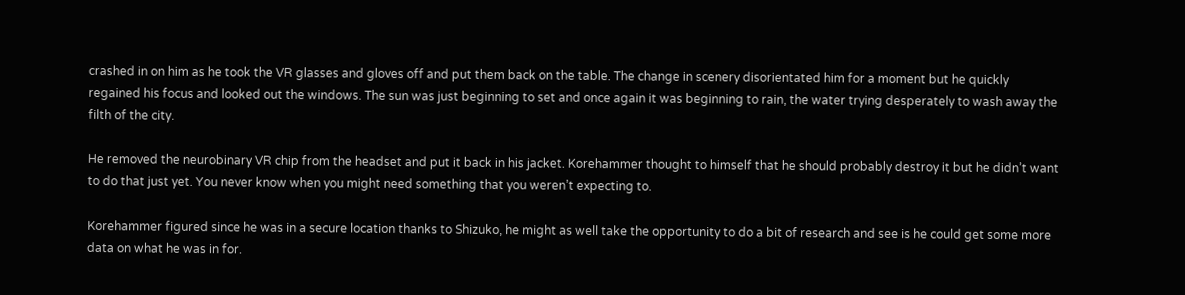crashed in on him as he took the VR glasses and gloves off and put them back on the table. The change in scenery disorientated him for a moment but he quickly regained his focus and looked out the windows. The sun was just beginning to set and once again it was beginning to rain, the water trying desperately to wash away the filth of the city.

He removed the neurobinary VR chip from the headset and put it back in his jacket. Korehammer thought to himself that he should probably destroy it but he didn’t want to do that just yet. You never know when you might need something that you weren’t expecting to.

Korehammer figured since he was in a secure location thanks to Shizuko, he might as well take the opportunity to do a bit of research and see is he could get some more data on what he was in for.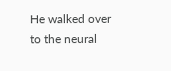He walked over to the neural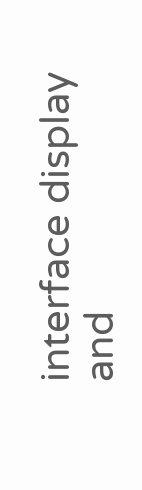interface display and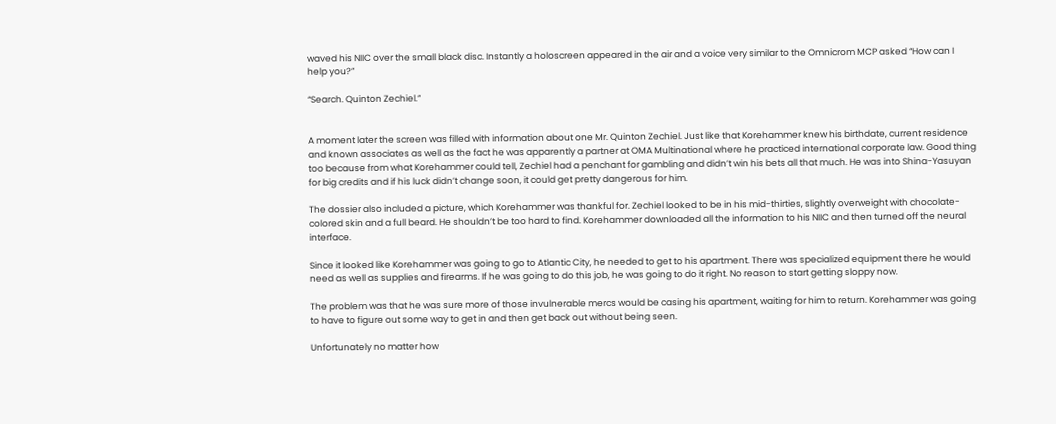waved his NIIC over the small black disc. Instantly a holoscreen appeared in the air and a voice very similar to the Omnicrom MCP asked “How can I help you?”

“Search. Quinton Zechiel.”


A moment later the screen was filled with information about one Mr. Quinton Zechiel. Just like that Korehammer knew his birthdate, current residence and known associates as well as the fact he was apparently a partner at OMA Multinational where he practiced international corporate law. Good thing too because from what Korehammer could tell, Zechiel had a penchant for gambling and didn’t win his bets all that much. He was into Shina-Yasuyan for big credits and if his luck didn’t change soon, it could get pretty dangerous for him.

The dossier also included a picture, which Korehammer was thankful for. Zechiel looked to be in his mid-thirties, slightly overweight with chocolate-colored skin and a full beard. He shouldn’t be too hard to find. Korehammer downloaded all the information to his NIIC and then turned off the neural interface.

Since it looked like Korehammer was going to go to Atlantic City, he needed to get to his apartment. There was specialized equipment there he would need as well as supplies and firearms. If he was going to do this job, he was going to do it right. No reason to start getting sloppy now.

The problem was that he was sure more of those invulnerable mercs would be casing his apartment, waiting for him to return. Korehammer was going to have to figure out some way to get in and then get back out without being seen.

Unfortunately no matter how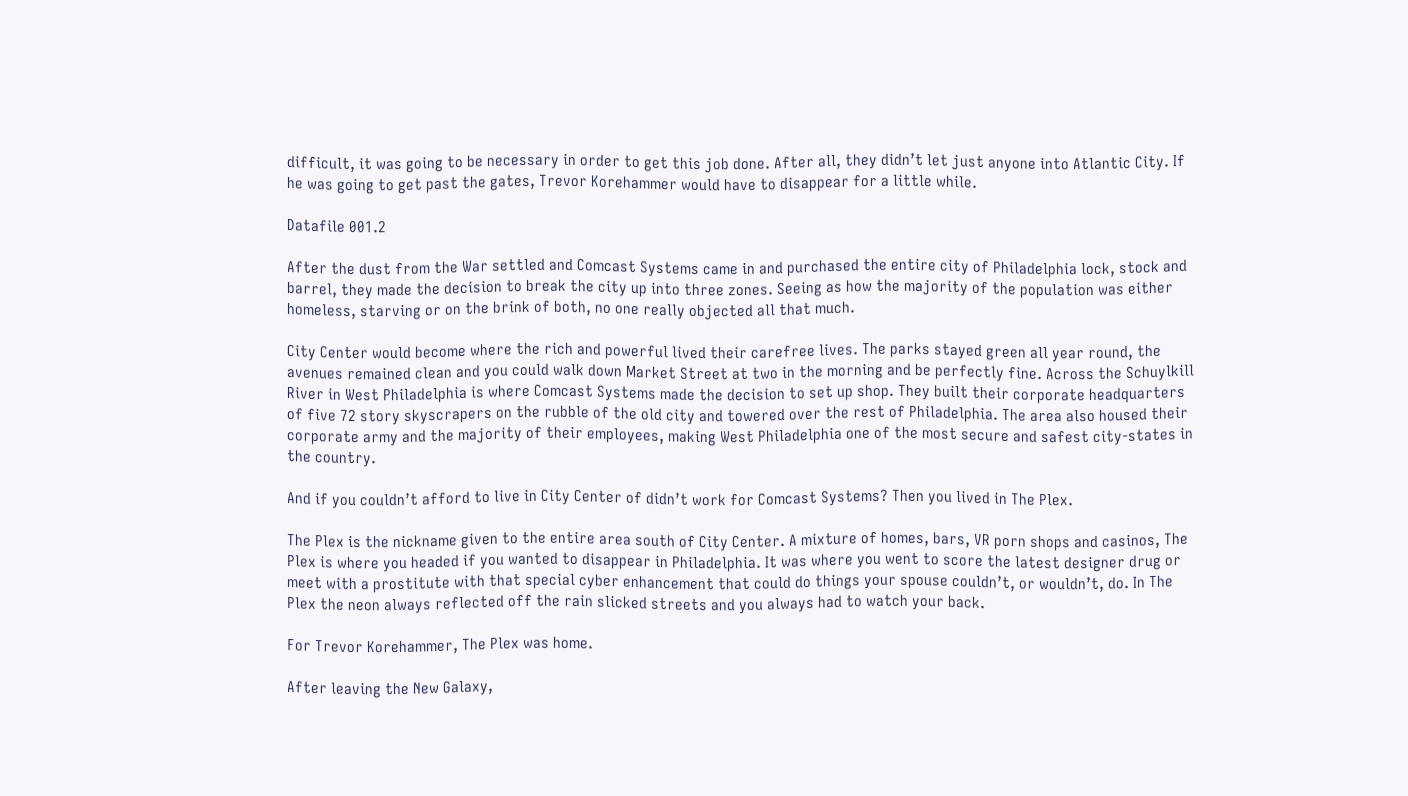difficult, it was going to be necessary in order to get this job done. After all, they didn’t let just anyone into Atlantic City. If he was going to get past the gates, Trevor Korehammer would have to disappear for a little while.

Datafile 001.2

After the dust from the War settled and Comcast Systems came in and purchased the entire city of Philadelphia lock, stock and barrel, they made the decision to break the city up into three zones. Seeing as how the majority of the population was either homeless, starving or on the brink of both, no one really objected all that much.

City Center would become where the rich and powerful lived their carefree lives. The parks stayed green all year round, the avenues remained clean and you could walk down Market Street at two in the morning and be perfectly fine. Across the Schuylkill River in West Philadelphia is where Comcast Systems made the decision to set up shop. They built their corporate headquarters of five 72 story skyscrapers on the rubble of the old city and towered over the rest of Philadelphia. The area also housed their corporate army and the majority of their employees, making West Philadelphia one of the most secure and safest city-states in the country.

And if you couldn’t afford to live in City Center of didn’t work for Comcast Systems? Then you lived in The Plex.

The Plex is the nickname given to the entire area south of City Center. A mixture of homes, bars, VR porn shops and casinos, The Plex is where you headed if you wanted to disappear in Philadelphia. It was where you went to score the latest designer drug or meet with a prostitute with that special cyber enhancement that could do things your spouse couldn’t, or wouldn’t, do. In The Plex the neon always reflected off the rain slicked streets and you always had to watch your back.

For Trevor Korehammer, The Plex was home.

After leaving the New Galaxy,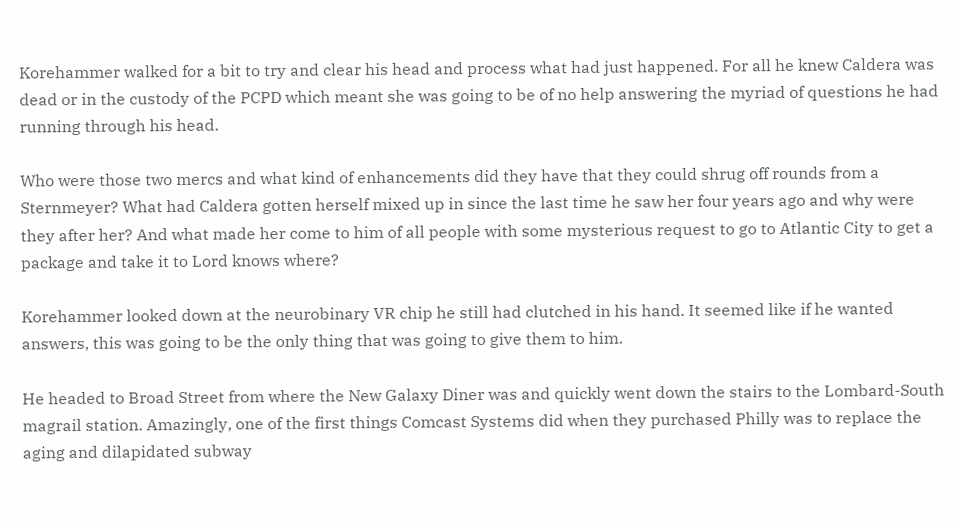Korehammer walked for a bit to try and clear his head and process what had just happened. For all he knew Caldera was dead or in the custody of the PCPD which meant she was going to be of no help answering the myriad of questions he had running through his head.

Who were those two mercs and what kind of enhancements did they have that they could shrug off rounds from a Sternmeyer? What had Caldera gotten herself mixed up in since the last time he saw her four years ago and why were they after her? And what made her come to him of all people with some mysterious request to go to Atlantic City to get a package and take it to Lord knows where?

Korehammer looked down at the neurobinary VR chip he still had clutched in his hand. It seemed like if he wanted answers, this was going to be the only thing that was going to give them to him.

He headed to Broad Street from where the New Galaxy Diner was and quickly went down the stairs to the Lombard-South magrail station. Amazingly, one of the first things Comcast Systems did when they purchased Philly was to replace the aging and dilapidated subway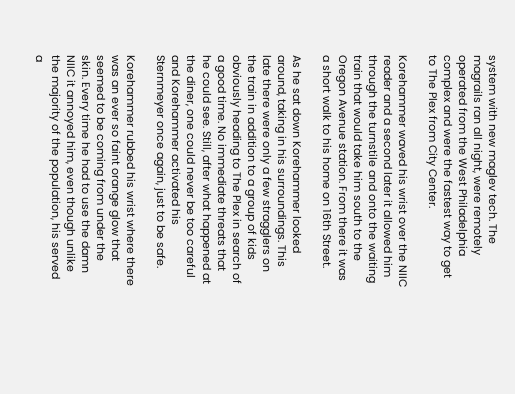system with new maglev tech. The magrails ran all night, were remotely operated from the West Philadelphia complex and were the fastest way to get to The Plex from City Center.

Korehammer waved his wrist over the NIIC reader and a second later it allowed him through the turnstile and onto the waiting train that would take him south to the Oregon Avenue station. From there it was a short walk to his home on 16th Street.

As he sat down Korehammer looked around, taking in his surroundings. This late there were only a few stragglers on the train in addition to a group of kids obviously heading to The Plex in search of a good time. No immediate threats that he could see. Still, after what happened at the diner, one could never be too careful and Korehammer activated his Sternmeyer once again, just to be safe.

Korehammer rubbed his wrist where there was an ever so faint orange glow that seemed to be coming from under the skin. Every time he had to use the damn NIIC it annoyed him, even though unlike the majority of the population, his served a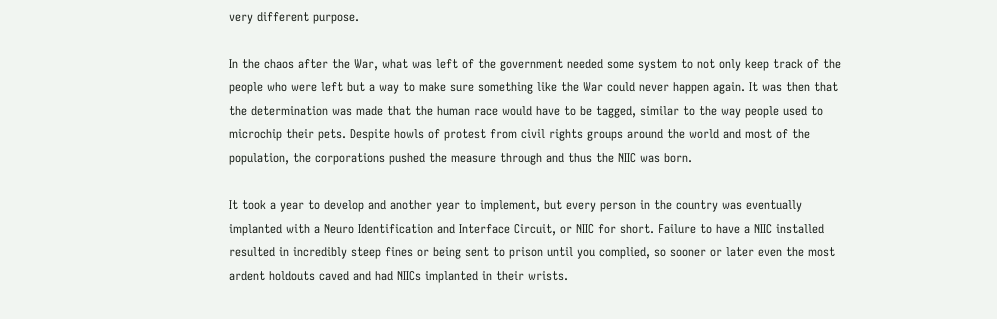very different purpose.

In the chaos after the War, what was left of the government needed some system to not only keep track of the people who were left but a way to make sure something like the War could never happen again. It was then that the determination was made that the human race would have to be tagged, similar to the way people used to microchip their pets. Despite howls of protest from civil rights groups around the world and most of the population, the corporations pushed the measure through and thus the NIIC was born.

It took a year to develop and another year to implement, but every person in the country was eventually implanted with a Neuro Identification and Interface Circuit, or NIIC for short. Failure to have a NIIC installed resulted in incredibly steep fines or being sent to prison until you complied, so sooner or later even the most ardent holdouts caved and had NIICs implanted in their wrists.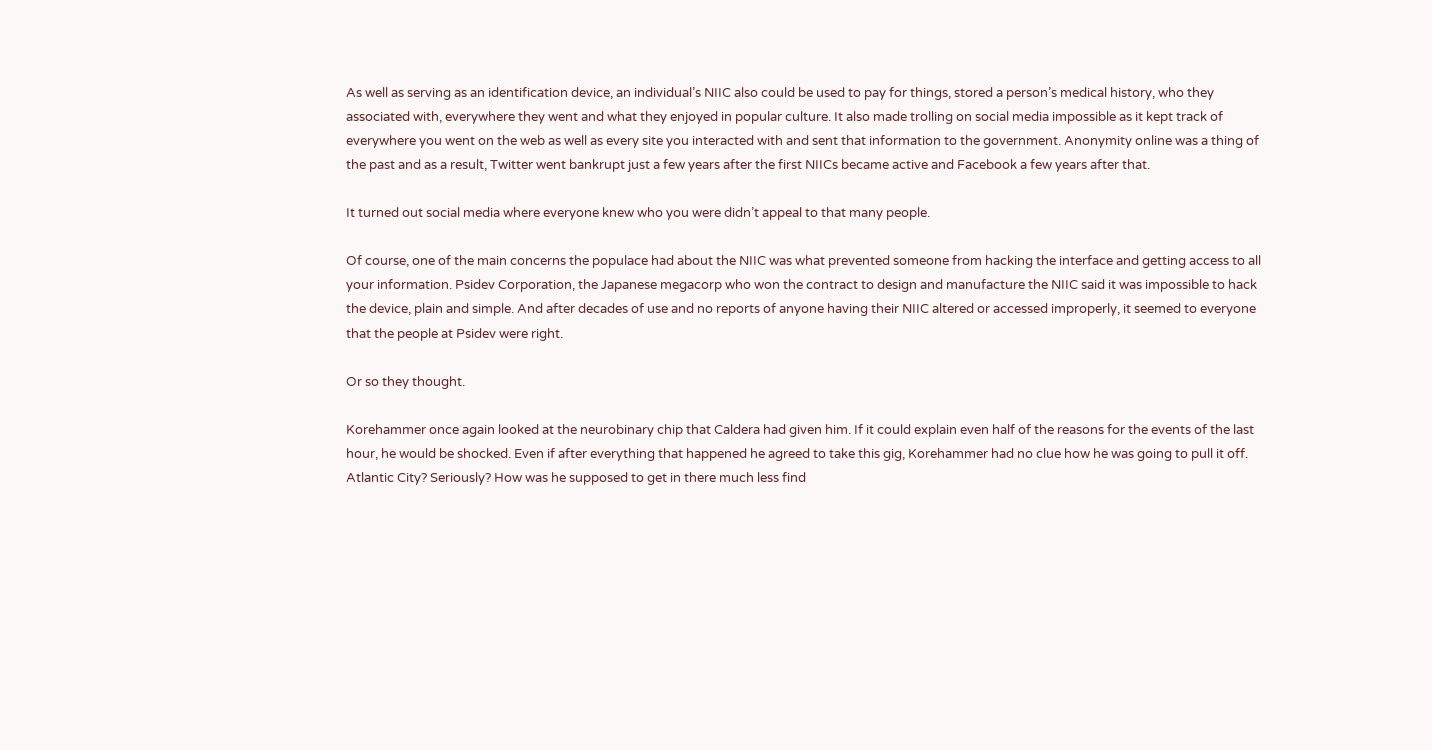As well as serving as an identification device, an individual’s NIIC also could be used to pay for things, stored a person’s medical history, who they associated with, everywhere they went and what they enjoyed in popular culture. It also made trolling on social media impossible as it kept track of everywhere you went on the web as well as every site you interacted with and sent that information to the government. Anonymity online was a thing of the past and as a result, Twitter went bankrupt just a few years after the first NIICs became active and Facebook a few years after that.

It turned out social media where everyone knew who you were didn’t appeal to that many people.

Of course, one of the main concerns the populace had about the NIIC was what prevented someone from hacking the interface and getting access to all your information. Psidev Corporation, the Japanese megacorp who won the contract to design and manufacture the NIIC said it was impossible to hack the device, plain and simple. And after decades of use and no reports of anyone having their NIIC altered or accessed improperly, it seemed to everyone that the people at Psidev were right.

Or so they thought.

Korehammer once again looked at the neurobinary chip that Caldera had given him. If it could explain even half of the reasons for the events of the last hour, he would be shocked. Even if after everything that happened he agreed to take this gig, Korehammer had no clue how he was going to pull it off. Atlantic City? Seriously? How was he supposed to get in there much less find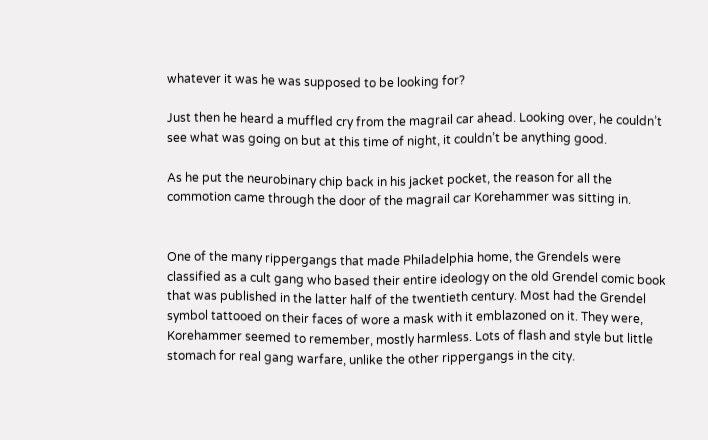whatever it was he was supposed to be looking for?

Just then he heard a muffled cry from the magrail car ahead. Looking over, he couldn’t see what was going on but at this time of night, it couldn’t be anything good.

As he put the neurobinary chip back in his jacket pocket, the reason for all the commotion came through the door of the magrail car Korehammer was sitting in.


One of the many rippergangs that made Philadelphia home, the Grendels were classified as a cult gang who based their entire ideology on the old Grendel comic book that was published in the latter half of the twentieth century. Most had the Grendel symbol tattooed on their faces of wore a mask with it emblazoned on it. They were, Korehammer seemed to remember, mostly harmless. Lots of flash and style but little stomach for real gang warfare, unlike the other rippergangs in the city.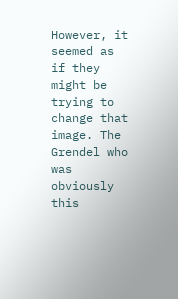However, it seemed as if they might be trying to change that image. The Grendel who was obviously this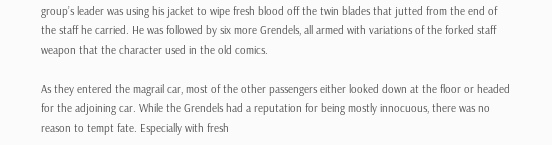group’s leader was using his jacket to wipe fresh blood off the twin blades that jutted from the end of the staff he carried. He was followed by six more Grendels, all armed with variations of the forked staff weapon that the character used in the old comics.

As they entered the magrail car, most of the other passengers either looked down at the floor or headed for the adjoining car. While the Grendels had a reputation for being mostly innocuous, there was no reason to tempt fate. Especially with fresh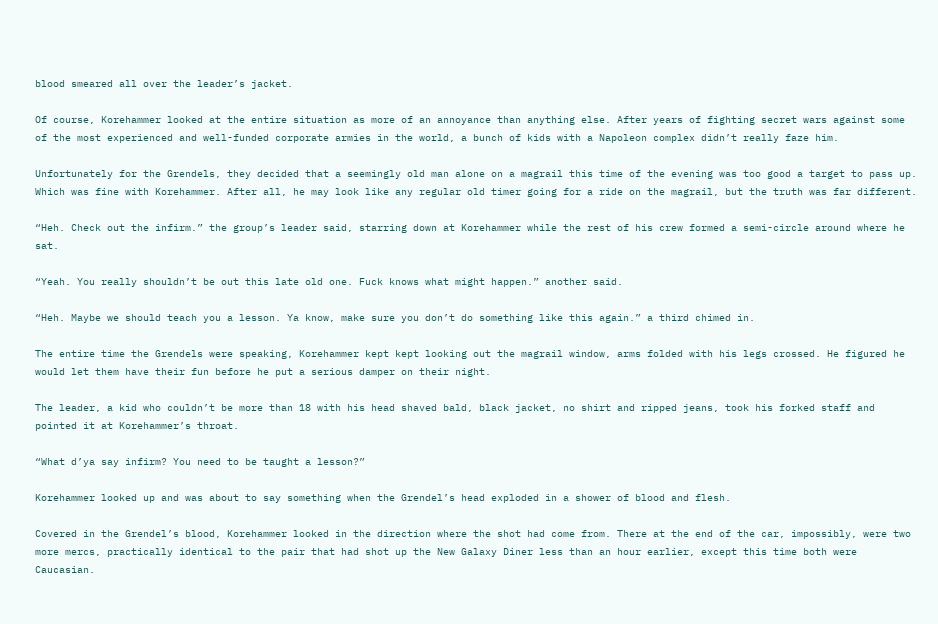blood smeared all over the leader’s jacket.

Of course, Korehammer looked at the entire situation as more of an annoyance than anything else. After years of fighting secret wars against some of the most experienced and well-funded corporate armies in the world, a bunch of kids with a Napoleon complex didn’t really faze him.

Unfortunately for the Grendels, they decided that a seemingly old man alone on a magrail this time of the evening was too good a target to pass up. Which was fine with Korehammer. After all, he may look like any regular old timer going for a ride on the magrail, but the truth was far different.

“Heh. Check out the infirm.” the group’s leader said, starring down at Korehammer while the rest of his crew formed a semi-circle around where he sat.

“Yeah. You really shouldn’t be out this late old one. Fuck knows what might happen.” another said.

“Heh. Maybe we should teach you a lesson. Ya know, make sure you don’t do something like this again.” a third chimed in.

The entire time the Grendels were speaking, Korehammer kept kept looking out the magrail window, arms folded with his legs crossed. He figured he would let them have their fun before he put a serious damper on their night.

The leader, a kid who couldn’t be more than 18 with his head shaved bald, black jacket, no shirt and ripped jeans, took his forked staff and pointed it at Korehammer’s throat.

“What d’ya say infirm? You need to be taught a lesson?”

Korehammer looked up and was about to say something when the Grendel’s head exploded in a shower of blood and flesh.

Covered in the Grendel’s blood, Korehammer looked in the direction where the shot had come from. There at the end of the car, impossibly, were two more mercs, practically identical to the pair that had shot up the New Galaxy Diner less than an hour earlier, except this time both were Caucasian.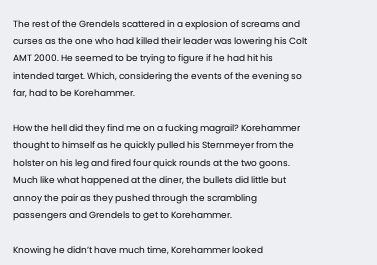The rest of the Grendels scattered in a explosion of screams and curses as the one who had killed their leader was lowering his Colt AMT 2000. He seemed to be trying to figure if he had hit his intended target. Which, considering the events of the evening so far, had to be Korehammer.

How the hell did they find me on a fucking magrail? Korehammer thought to himself as he quickly pulled his Sternmeyer from the holster on his leg and fired four quick rounds at the two goons. Much like what happened at the diner, the bullets did little but annoy the pair as they pushed through the scrambling passengers and Grendels to get to Korehammer.

Knowing he didn’t have much time, Korehammer looked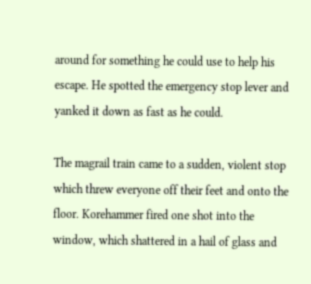around for something he could use to help his escape. He spotted the emergency stop lever and yanked it down as fast as he could.

The magrail train came to a sudden, violent stop which threw everyone off their feet and onto the floor. Korehammer fired one shot into the window, which shattered in a hail of glass and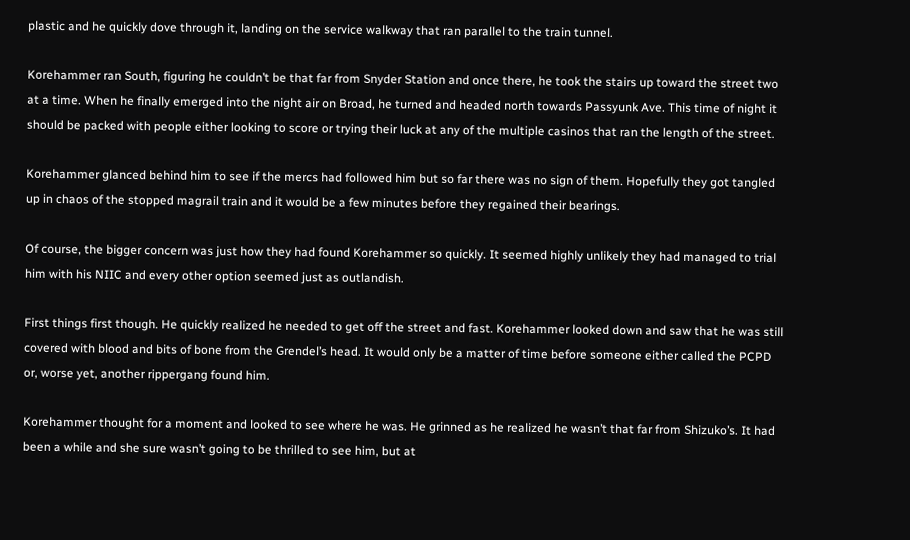plastic and he quickly dove through it, landing on the service walkway that ran parallel to the train tunnel.

Korehammer ran South, figuring he couldn’t be that far from Snyder Station and once there, he took the stairs up toward the street two at a time. When he finally emerged into the night air on Broad, he turned and headed north towards Passyunk Ave. This time of night it should be packed with people either looking to score or trying their luck at any of the multiple casinos that ran the length of the street.

Korehammer glanced behind him to see if the mercs had followed him but so far there was no sign of them. Hopefully they got tangled up in chaos of the stopped magrail train and it would be a few minutes before they regained their bearings.

Of course, the bigger concern was just how they had found Korehammer so quickly. It seemed highly unlikely they had managed to trial him with his NIIC and every other option seemed just as outlandish.

First things first though. He quickly realized he needed to get off the street and fast. Korehammer looked down and saw that he was still covered with blood and bits of bone from the Grendel’s head. It would only be a matter of time before someone either called the PCPD or, worse yet, another rippergang found him.

Korehammer thought for a moment and looked to see where he was. He grinned as he realized he wasn’t that far from Shizuko’s. It had been a while and she sure wasn’t going to be thrilled to see him, but at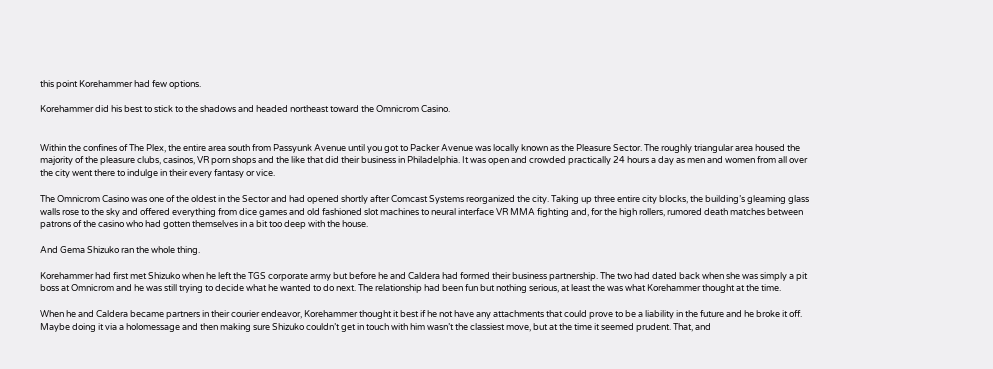this point Korehammer had few options.

Korehammer did his best to stick to the shadows and headed northeast toward the Omnicrom Casino.


Within the confines of The Plex, the entire area south from Passyunk Avenue until you got to Packer Avenue was locally known as the Pleasure Sector. The roughly triangular area housed the majority of the pleasure clubs, casinos, VR porn shops and the like that did their business in Philadelphia. It was open and crowded practically 24 hours a day as men and women from all over the city went there to indulge in their every fantasy or vice.

The Omnicrom Casino was one of the oldest in the Sector and had opened shortly after Comcast Systems reorganized the city. Taking up three entire city blocks, the building’s gleaming glass walls rose to the sky and offered everything from dice games and old fashioned slot machines to neural interface VR MMA fighting and, for the high rollers, rumored death matches between patrons of the casino who had gotten themselves in a bit too deep with the house.

And Gema Shizuko ran the whole thing.

Korehammer had first met Shizuko when he left the TGS corporate army but before he and Caldera had formed their business partnership. The two had dated back when she was simply a pit boss at Omnicrom and he was still trying to decide what he wanted to do next. The relationship had been fun but nothing serious, at least the was what Korehammer thought at the time.

When he and Caldera became partners in their courier endeavor, Korehammer thought it best if he not have any attachments that could prove to be a liability in the future and he broke it off. Maybe doing it via a holomessage and then making sure Shizuko couldn’t get in touch with him wasn’t the classiest move, but at the time it seemed prudent. That, and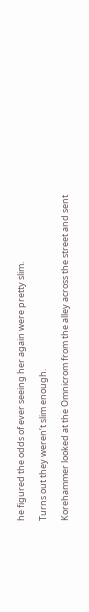he figured the odds of ever seeing her again were pretty slim.

Turns out they weren’t slim enough.

Korehammer looked at the Omnicrom from the alley across the street and sent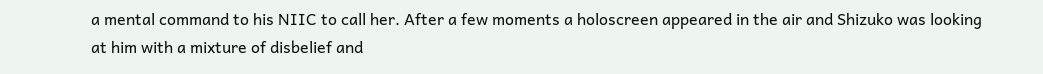a mental command to his NIIC to call her. After a few moments a holoscreen appeared in the air and Shizuko was looking at him with a mixture of disbelief and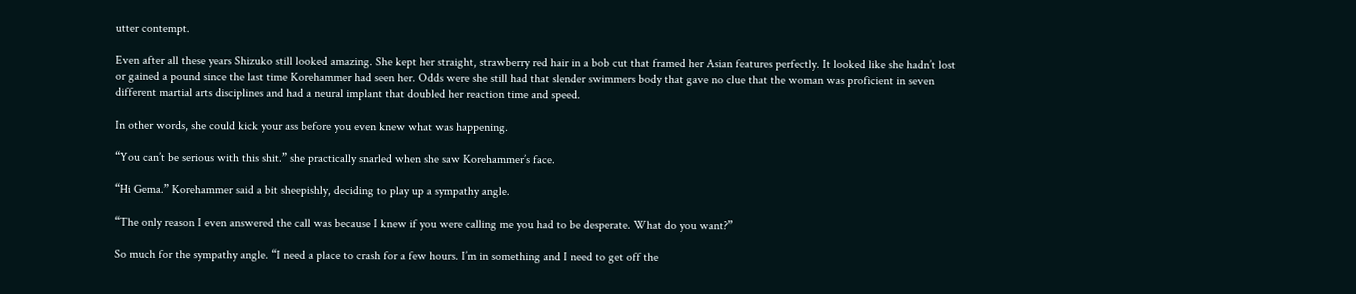utter contempt.

Even after all these years Shizuko still looked amazing. She kept her straight, strawberry red hair in a bob cut that framed her Asian features perfectly. It looked like she hadn’t lost or gained a pound since the last time Korehammer had seen her. Odds were she still had that slender swimmers body that gave no clue that the woman was proficient in seven different martial arts disciplines and had a neural implant that doubled her reaction time and speed.

In other words, she could kick your ass before you even knew what was happening.

“You can’t be serious with this shit.” she practically snarled when she saw Korehammer’s face.

“Hi Gema.” Korehammer said a bit sheepishly, deciding to play up a sympathy angle.

“The only reason I even answered the call was because I knew if you were calling me you had to be desperate. What do you want?”

So much for the sympathy angle. “I need a place to crash for a few hours. I’m in something and I need to get off the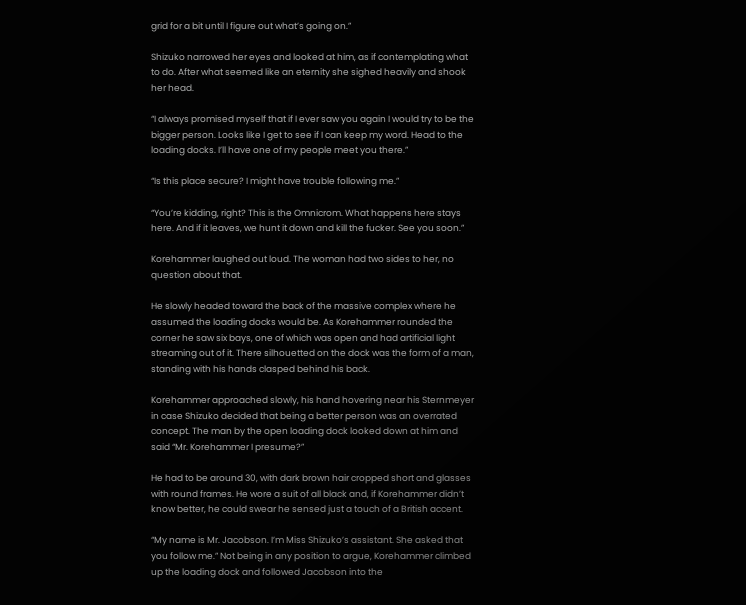grid for a bit until I figure out what’s going on.”

Shizuko narrowed her eyes and looked at him, as if contemplating what to do. After what seemed like an eternity she sighed heavily and shook her head.

“I always promised myself that if I ever saw you again I would try to be the bigger person. Looks like I get to see if I can keep my word. Head to the loading docks. I’ll have one of my people meet you there.”

“Is this place secure? I might have trouble following me.”

“You’re kidding, right? This is the Omnicrom. What happens here stays here. And if it leaves, we hunt it down and kill the fucker. See you soon.”

Korehammer laughed out loud. The woman had two sides to her, no question about that.

He slowly headed toward the back of the massive complex where he assumed the loading docks would be. As Korehammer rounded the corner he saw six bays, one of which was open and had artificial light streaming out of it. There silhouetted on the dock was the form of a man, standing with his hands clasped behind his back.

Korehammer approached slowly, his hand hovering near his Sternmeyer in case Shizuko decided that being a better person was an overrated concept. The man by the open loading dock looked down at him and said “Mr. Korehammer I presume?”

He had to be around 30, with dark brown hair cropped short and glasses with round frames. He wore a suit of all black and, if Korehammer didn’t know better, he could swear he sensed just a touch of a British accent.

“My name is Mr. Jacobson. I’m Miss Shizuko’s assistant. She asked that you follow me.” Not being in any position to argue, Korehammer climbed up the loading dock and followed Jacobson into the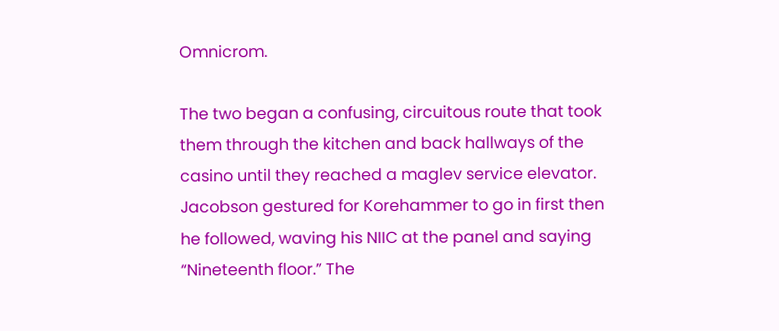Omnicrom.

The two began a confusing, circuitous route that took them through the kitchen and back hallways of the casino until they reached a maglev service elevator. Jacobson gestured for Korehammer to go in first then he followed, waving his NIIC at the panel and saying “Nineteenth floor.” The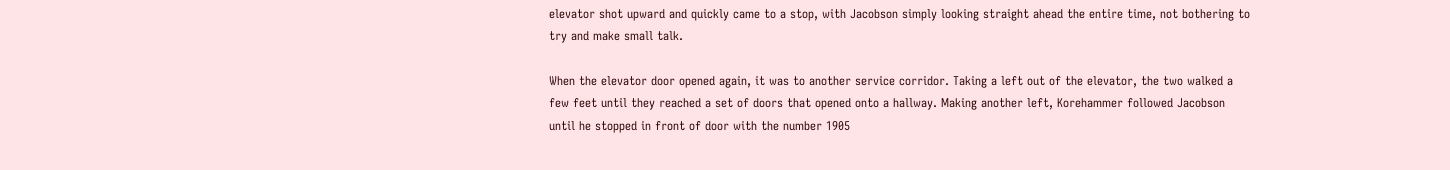elevator shot upward and quickly came to a stop, with Jacobson simply looking straight ahead the entire time, not bothering to try and make small talk.

When the elevator door opened again, it was to another service corridor. Taking a left out of the elevator, the two walked a few feet until they reached a set of doors that opened onto a hallway. Making another left, Korehammer followed Jacobson until he stopped in front of door with the number 1905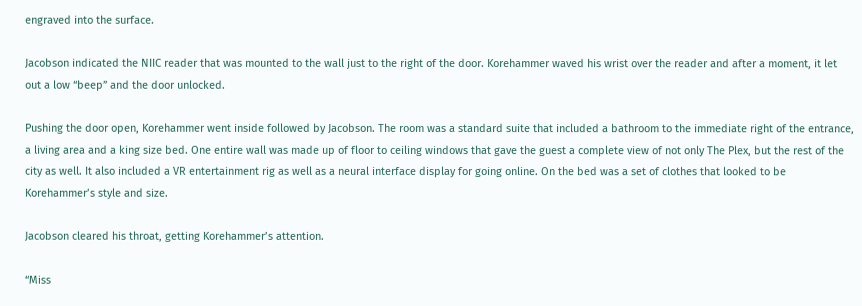engraved into the surface.

Jacobson indicated the NIIC reader that was mounted to the wall just to the right of the door. Korehammer waved his wrist over the reader and after a moment, it let out a low “beep” and the door unlocked.

Pushing the door open, Korehammer went inside followed by Jacobson. The room was a standard suite that included a bathroom to the immediate right of the entrance, a living area and a king size bed. One entire wall was made up of floor to ceiling windows that gave the guest a complete view of not only The Plex, but the rest of the city as well. It also included a VR entertainment rig as well as a neural interface display for going online. On the bed was a set of clothes that looked to be Korehammer’s style and size.

Jacobson cleared his throat, getting Korehammer’s attention.

“Miss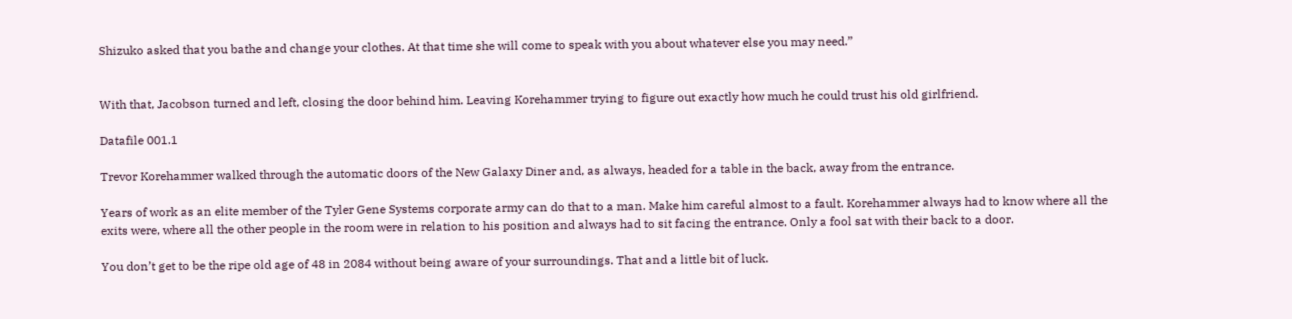Shizuko asked that you bathe and change your clothes. At that time she will come to speak with you about whatever else you may need.”


With that, Jacobson turned and left, closing the door behind him. Leaving Korehammer trying to figure out exactly how much he could trust his old girlfriend.

Datafile 001.1

Trevor Korehammer walked through the automatic doors of the New Galaxy Diner and, as always, headed for a table in the back, away from the entrance.

Years of work as an elite member of the Tyler Gene Systems corporate army can do that to a man. Make him careful almost to a fault. Korehammer always had to know where all the exits were, where all the other people in the room were in relation to his position and always had to sit facing the entrance. Only a fool sat with their back to a door.

You don’t get to be the ripe old age of 48 in 2084 without being aware of your surroundings. That and a little bit of luck.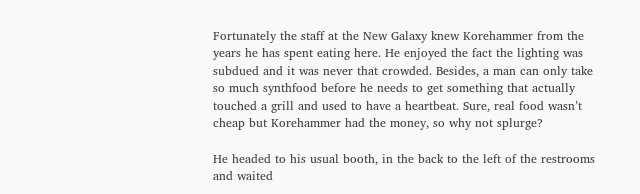Fortunately the staff at the New Galaxy knew Korehammer from the years he has spent eating here. He enjoyed the fact the lighting was subdued and it was never that crowded. Besides, a man can only take so much synthfood before he needs to get something that actually touched a grill and used to have a heartbeat. Sure, real food wasn’t cheap but Korehammer had the money, so why not splurge?

He headed to his usual booth, in the back to the left of the restrooms and waited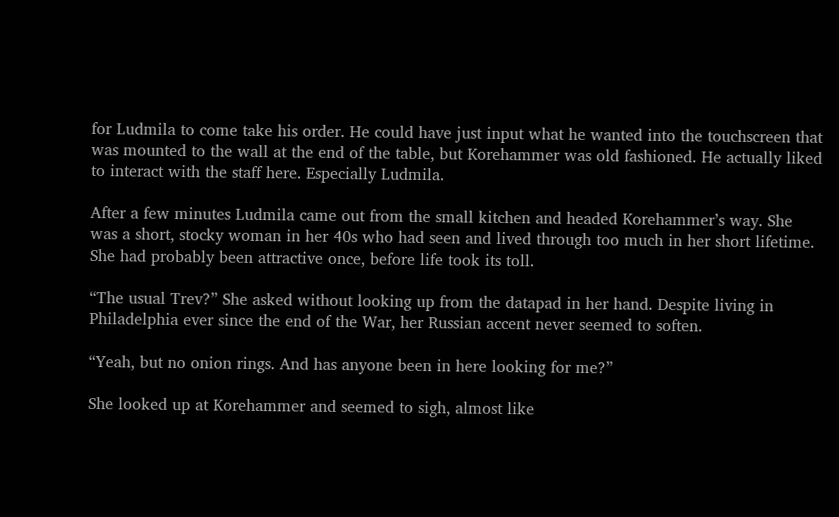for Ludmila to come take his order. He could have just input what he wanted into the touchscreen that was mounted to the wall at the end of the table, but Korehammer was old fashioned. He actually liked to interact with the staff here. Especially Ludmila.

After a few minutes Ludmila came out from the small kitchen and headed Korehammer’s way. She was a short, stocky woman in her 40s who had seen and lived through too much in her short lifetime. She had probably been attractive once, before life took its toll.

“The usual Trev?” She asked without looking up from the datapad in her hand. Despite living in Philadelphia ever since the end of the War, her Russian accent never seemed to soften.

“Yeah, but no onion rings. And has anyone been in here looking for me?”

She looked up at Korehammer and seemed to sigh, almost like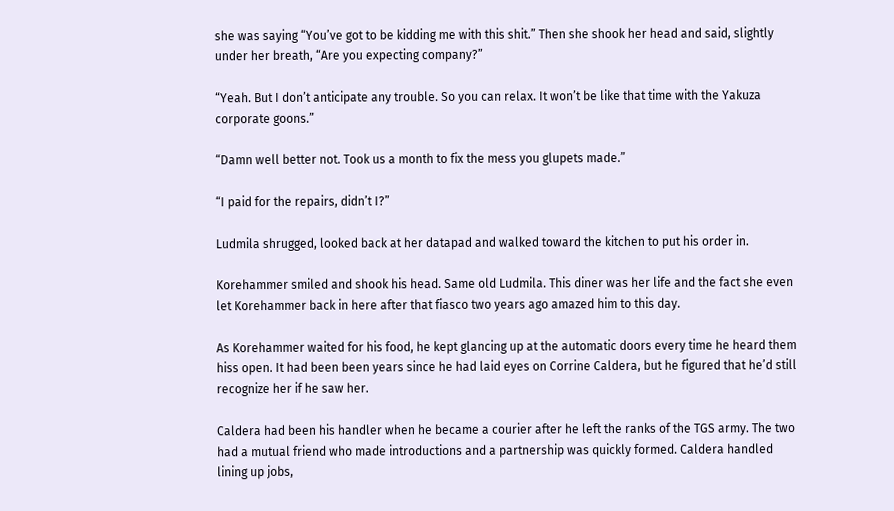she was saying “You’ve got to be kidding me with this shit.” Then she shook her head and said, slightly under her breath, “Are you expecting company?”

“Yeah. But I don’t anticipate any trouble. So you can relax. It won’t be like that time with the Yakuza corporate goons.”

“Damn well better not. Took us a month to fix the mess you glupets made.”

“I paid for the repairs, didn’t I?”

Ludmila shrugged, looked back at her datapad and walked toward the kitchen to put his order in.

Korehammer smiled and shook his head. Same old Ludmila. This diner was her life and the fact she even let Korehammer back in here after that fiasco two years ago amazed him to this day.

As Korehammer waited for his food, he kept glancing up at the automatic doors every time he heard them hiss open. It had been been years since he had laid eyes on Corrine Caldera, but he figured that he’d still recognize her if he saw her.

Caldera had been his handler when he became a courier after he left the ranks of the TGS army. The two had a mutual friend who made introductions and a partnership was quickly formed. Caldera handled lining up jobs,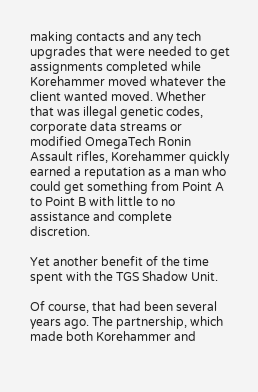making contacts and any tech upgrades that were needed to get assignments completed while Korehammer moved whatever the client wanted moved. Whether that was illegal genetic codes, corporate data streams or modified OmegaTech Ronin Assault rifles, Korehammer quickly earned a reputation as a man who could get something from Point A to Point B with little to no assistance and complete discretion.

Yet another benefit of the time spent with the TGS Shadow Unit.

Of course, that had been several years ago. The partnership, which made both Korehammer and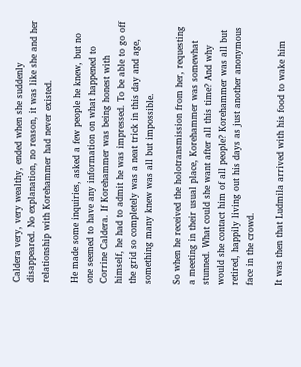Caldera very, very wealthy, ended when she suddenly disappeared. No explanation, no reason, it was like she and her relationship with Korehammer had never existed.

He made some inquiries, asked a few people he knew, but no one seemed to have any information on what happened to Corrine Caldera. If Korehammer was being honest with himself, he had to admit he was impressed. To be able to go off the grid so completely was a neat trick in this day and age, something many knew was all but impossible.

So when he received the holotransmission from her, requesting a meeting in their usual place, Korehammer was somewhat stunned. What could she want after all this time? And why would she contact him of all people? Korehammer was all but retired, happily living out his days as just another anonymous face in the crowd.

It was then that Ludmila arrived with his food to wake him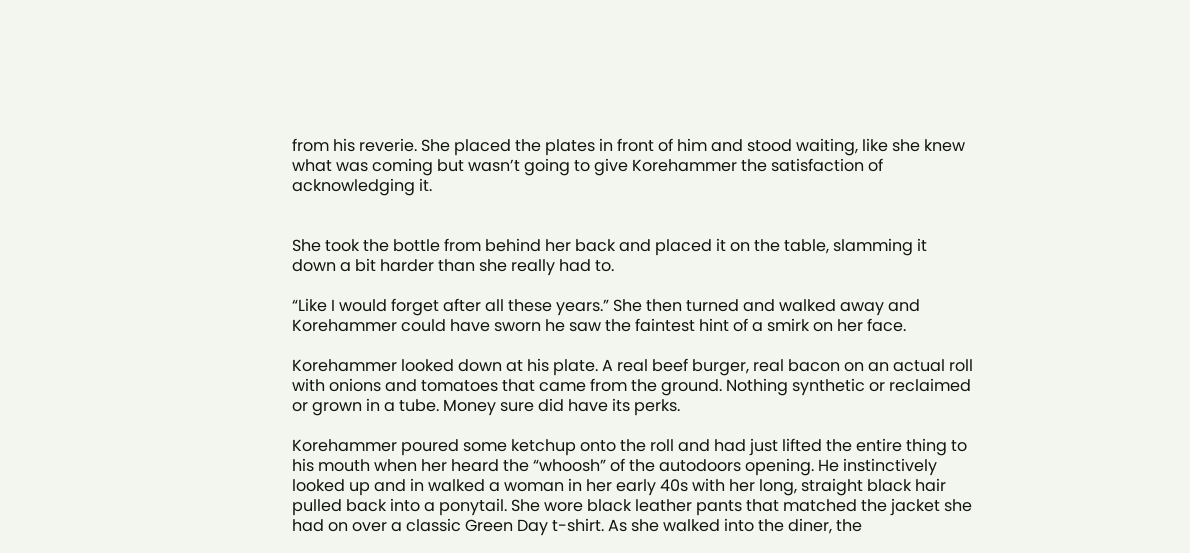from his reverie. She placed the plates in front of him and stood waiting, like she knew what was coming but wasn’t going to give Korehammer the satisfaction of acknowledging it.


She took the bottle from behind her back and placed it on the table, slamming it down a bit harder than she really had to.

“Like I would forget after all these years.” She then turned and walked away and Korehammer could have sworn he saw the faintest hint of a smirk on her face.

Korehammer looked down at his plate. A real beef burger, real bacon on an actual roll with onions and tomatoes that came from the ground. Nothing synthetic or reclaimed or grown in a tube. Money sure did have its perks.

Korehammer poured some ketchup onto the roll and had just lifted the entire thing to his mouth when her heard the “whoosh” of the autodoors opening. He instinctively looked up and in walked a woman in her early 40s with her long, straight black hair pulled back into a ponytail. She wore black leather pants that matched the jacket she had on over a classic Green Day t-shirt. As she walked into the diner, the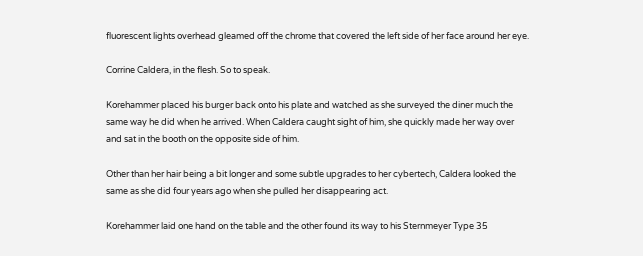fluorescent lights overhead gleamed off the chrome that covered the left side of her face around her eye.

Corrine Caldera, in the flesh. So to speak.

Korehammer placed his burger back onto his plate and watched as she surveyed the diner much the same way he did when he arrived. When Caldera caught sight of him, she quickly made her way over and sat in the booth on the opposite side of him.

Other than her hair being a bit longer and some subtle upgrades to her cybertech, Caldera looked the same as she did four years ago when she pulled her disappearing act.

Korehammer laid one hand on the table and the other found its way to his Sternmeyer Type 35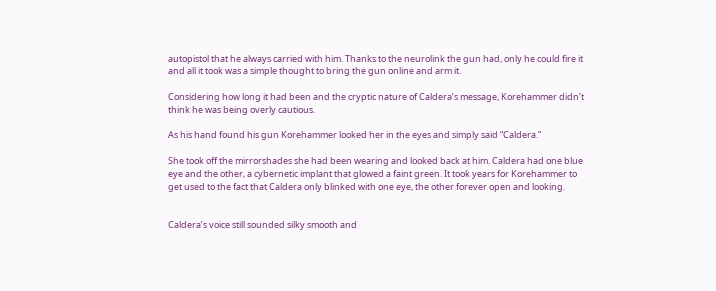autopistol that he always carried with him. Thanks to the neurolink the gun had, only he could fire it and all it took was a simple thought to bring the gun online and arm it.

Considering how long it had been and the cryptic nature of Caldera’s message, Korehammer didn’t think he was being overly cautious.

As his hand found his gun Korehammer looked her in the eyes and simply said “Caldera.”

She took off the mirrorshades she had been wearing and looked back at him. Caldera had one blue eye and the other, a cybernetic implant that glowed a faint green. It took years for Korehammer to get used to the fact that Caldera only blinked with one eye, the other forever open and looking.


Caldera’s voice still sounded silky smooth and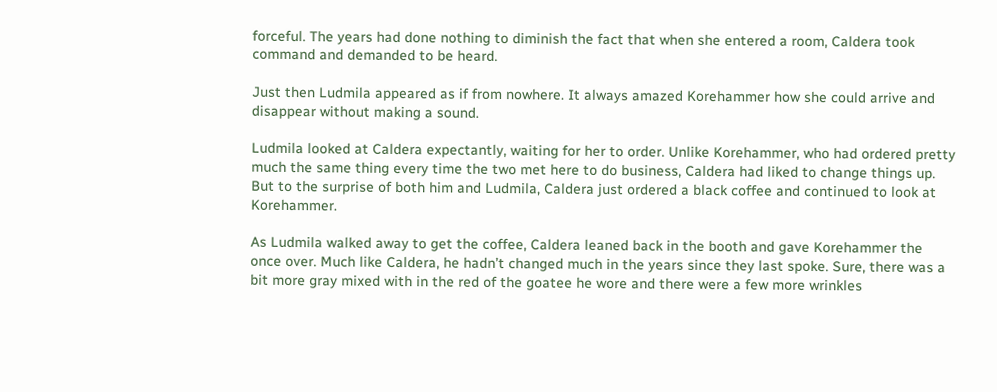forceful. The years had done nothing to diminish the fact that when she entered a room, Caldera took command and demanded to be heard.

Just then Ludmila appeared as if from nowhere. It always amazed Korehammer how she could arrive and disappear without making a sound.

Ludmila looked at Caldera expectantly, waiting for her to order. Unlike Korehammer, who had ordered pretty much the same thing every time the two met here to do business, Caldera had liked to change things up. But to the surprise of both him and Ludmila, Caldera just ordered a black coffee and continued to look at Korehammer.

As Ludmila walked away to get the coffee, Caldera leaned back in the booth and gave Korehammer the once over. Much like Caldera, he hadn’t changed much in the years since they last spoke. Sure, there was a bit more gray mixed with in the red of the goatee he wore and there were a few more wrinkles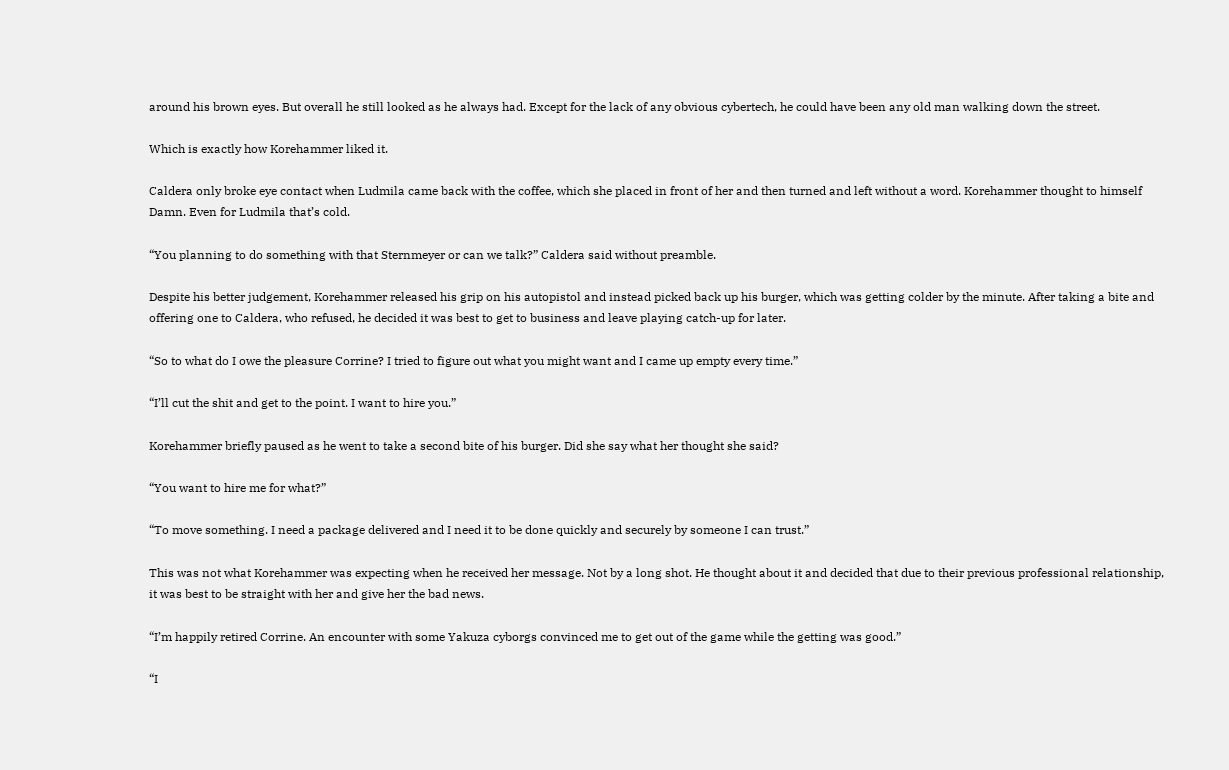around his brown eyes. But overall he still looked as he always had. Except for the lack of any obvious cybertech, he could have been any old man walking down the street.

Which is exactly how Korehammer liked it.

Caldera only broke eye contact when Ludmila came back with the coffee, which she placed in front of her and then turned and left without a word. Korehammer thought to himself Damn. Even for Ludmila that’s cold.

“You planning to do something with that Sternmeyer or can we talk?” Caldera said without preamble.

Despite his better judgement, Korehammer released his grip on his autopistol and instead picked back up his burger, which was getting colder by the minute. After taking a bite and offering one to Caldera, who refused, he decided it was best to get to business and leave playing catch-up for later.

“So to what do I owe the pleasure Corrine? I tried to figure out what you might want and I came up empty every time.”

“I’ll cut the shit and get to the point. I want to hire you.”

Korehammer briefly paused as he went to take a second bite of his burger. Did she say what her thought she said?

“You want to hire me for what?”

“To move something. I need a package delivered and I need it to be done quickly and securely by someone I can trust.”

This was not what Korehammer was expecting when he received her message. Not by a long shot. He thought about it and decided that due to their previous professional relationship, it was best to be straight with her and give her the bad news.

“I’m happily retired Corrine. An encounter with some Yakuza cyborgs convinced me to get out of the game while the getting was good.”

“I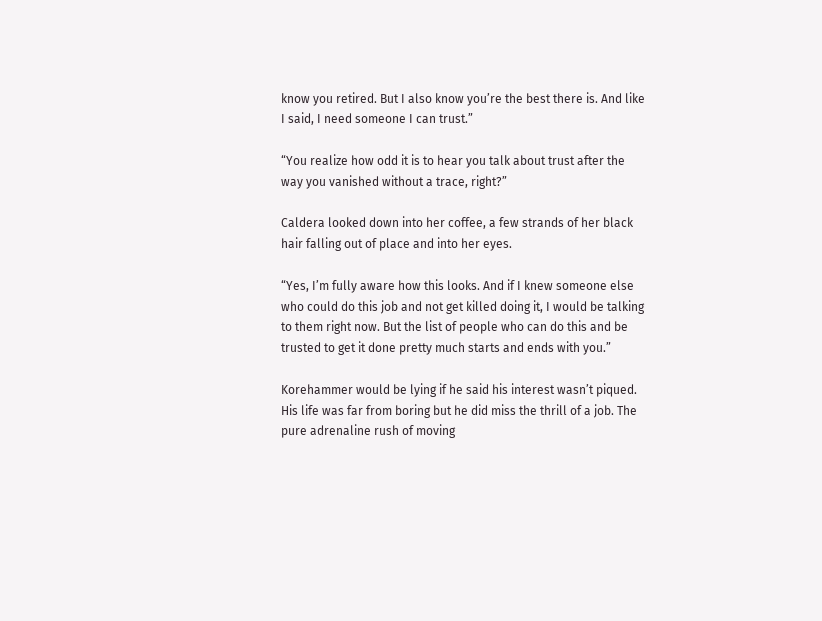know you retired. But I also know you’re the best there is. And like I said, I need someone I can trust.”

“You realize how odd it is to hear you talk about trust after the way you vanished without a trace, right?”

Caldera looked down into her coffee, a few strands of her black hair falling out of place and into her eyes.

“Yes, I’m fully aware how this looks. And if I knew someone else who could do this job and not get killed doing it, I would be talking to them right now. But the list of people who can do this and be trusted to get it done pretty much starts and ends with you.”

Korehammer would be lying if he said his interest wasn’t piqued. His life was far from boring but he did miss the thrill of a job. The pure adrenaline rush of moving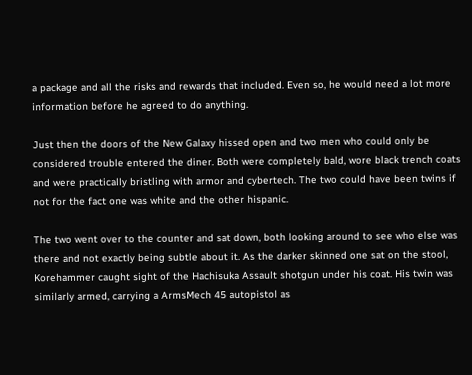a package and all the risks and rewards that included. Even so, he would need a lot more information before he agreed to do anything.

Just then the doors of the New Galaxy hissed open and two men who could only be considered trouble entered the diner. Both were completely bald, wore black trench coats and were practically bristling with armor and cybertech. The two could have been twins if not for the fact one was white and the other hispanic.

The two went over to the counter and sat down, both looking around to see who else was there and not exactly being subtle about it. As the darker skinned one sat on the stool, Korehammer caught sight of the Hachisuka Assault shotgun under his coat. His twin was similarly armed, carrying a ArmsMech 45 autopistol as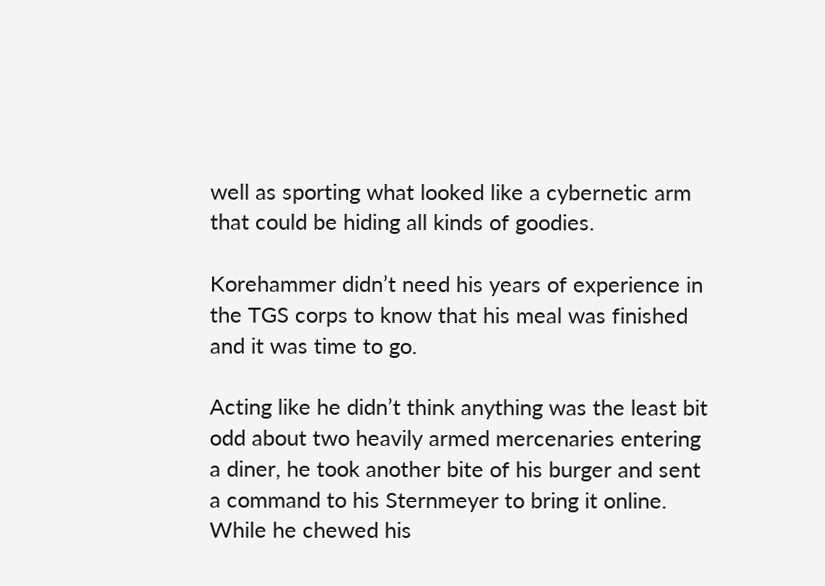well as sporting what looked like a cybernetic arm that could be hiding all kinds of goodies.

Korehammer didn’t need his years of experience in the TGS corps to know that his meal was finished and it was time to go.

Acting like he didn’t think anything was the least bit odd about two heavily armed mercenaries entering a diner, he took another bite of his burger and sent a command to his Sternmeyer to bring it online. While he chewed his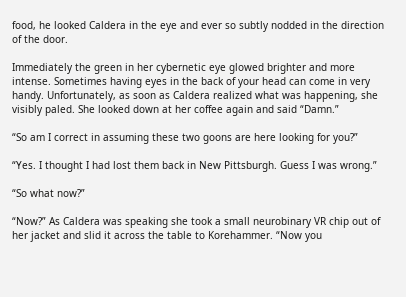food, he looked Caldera in the eye and ever so subtly nodded in the direction of the door.

Immediately the green in her cybernetic eye glowed brighter and more intense. Sometimes having eyes in the back of your head can come in very handy. Unfortunately, as soon as Caldera realized what was happening, she visibly paled. She looked down at her coffee again and said “Damn.”

“So am I correct in assuming these two goons are here looking for you?”

“Yes. I thought I had lost them back in New Pittsburgh. Guess I was wrong.”

“So what now?”

“Now?” As Caldera was speaking she took a small neurobinary VR chip out of her jacket and slid it across the table to Korehammer. “Now you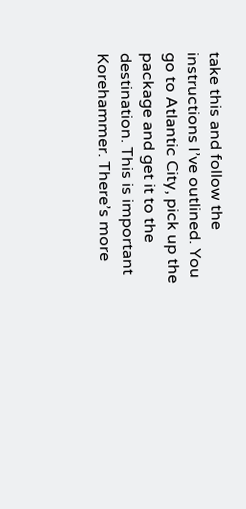take this and follow the instructions I’ve outlined. You go to Atlantic City, pick up the package and get it to the destination. This is important Korehammer. There’s more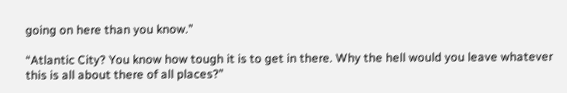going on here than you know.”

“Atlantic City? You know how tough it is to get in there. Why the hell would you leave whatever this is all about there of all places?”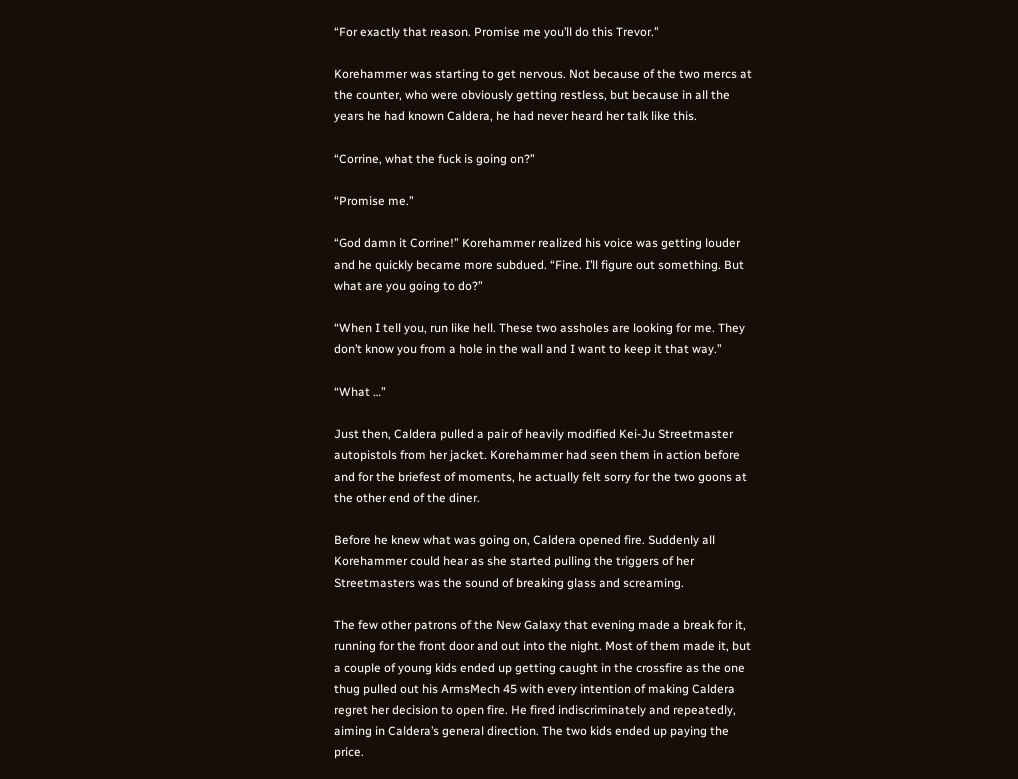“For exactly that reason. Promise me you’ll do this Trevor.”

Korehammer was starting to get nervous. Not because of the two mercs at the counter, who were obviously getting restless, but because in all the years he had known Caldera, he had never heard her talk like this.

“Corrine, what the fuck is going on?”

“Promise me.”

“God damn it Corrine!” Korehammer realized his voice was getting louder and he quickly became more subdued. “Fine. I’ll figure out something. But what are you going to do?”

“When I tell you, run like hell. These two assholes are looking for me. They don’t know you from a hole in the wall and I want to keep it that way.”

“What …”

Just then, Caldera pulled a pair of heavily modified Kei-Ju Streetmaster autopistols from her jacket. Korehammer had seen them in action before and for the briefest of moments, he actually felt sorry for the two goons at the other end of the diner.

Before he knew what was going on, Caldera opened fire. Suddenly all Korehammer could hear as she started pulling the triggers of her Streetmasters was the sound of breaking glass and screaming.

The few other patrons of the New Galaxy that evening made a break for it, running for the front door and out into the night. Most of them made it, but a couple of young kids ended up getting caught in the crossfire as the one thug pulled out his ArmsMech 45 with every intention of making Caldera regret her decision to open fire. He fired indiscriminately and repeatedly, aiming in Caldera’s general direction. The two kids ended up paying the price.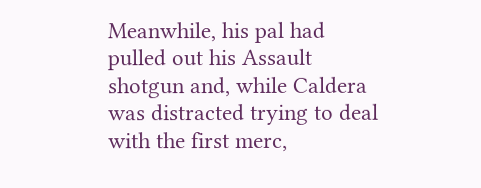Meanwhile, his pal had pulled out his Assault shotgun and, while Caldera was distracted trying to deal with the first merc,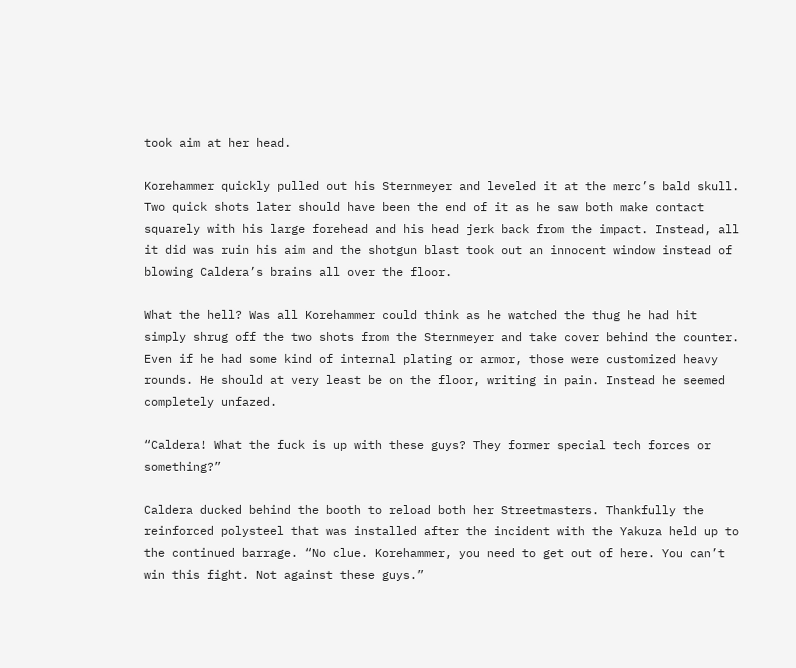took aim at her head.

Korehammer quickly pulled out his Sternmeyer and leveled it at the merc’s bald skull. Two quick shots later should have been the end of it as he saw both make contact squarely with his large forehead and his head jerk back from the impact. Instead, all it did was ruin his aim and the shotgun blast took out an innocent window instead of blowing Caldera’s brains all over the floor.

What the hell? Was all Korehammer could think as he watched the thug he had hit simply shrug off the two shots from the Sternmeyer and take cover behind the counter. Even if he had some kind of internal plating or armor, those were customized heavy rounds. He should at very least be on the floor, writing in pain. Instead he seemed completely unfazed.

“Caldera! What the fuck is up with these guys? They former special tech forces or something?”

Caldera ducked behind the booth to reload both her Streetmasters. Thankfully the reinforced polysteel that was installed after the incident with the Yakuza held up to the continued barrage. “No clue. Korehammer, you need to get out of here. You can’t win this fight. Not against these guys.”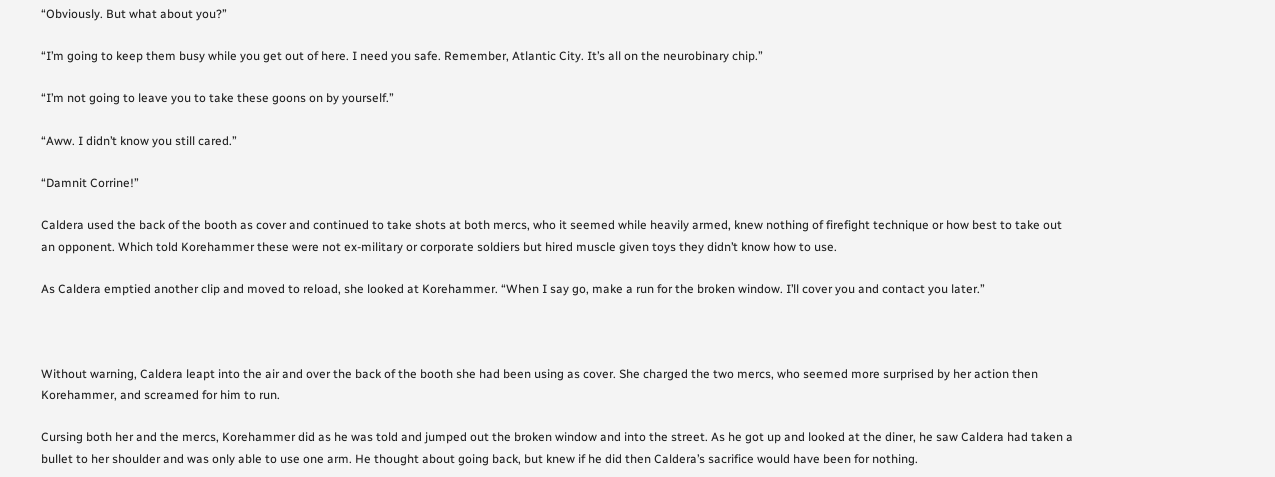“Obviously. But what about you?”

“I’m going to keep them busy while you get out of here. I need you safe. Remember, Atlantic City. It’s all on the neurobinary chip.”

“I’m not going to leave you to take these goons on by yourself.”

“Aww. I didn’t know you still cared.”

“Damnit Corrine!”

Caldera used the back of the booth as cover and continued to take shots at both mercs, who it seemed while heavily armed, knew nothing of firefight technique or how best to take out an opponent. Which told Korehammer these were not ex-military or corporate soldiers but hired muscle given toys they didn’t know how to use.

As Caldera emptied another clip and moved to reload, she looked at Korehammer. “When I say go, make a run for the broken window. I’ll cover you and contact you later.”



Without warning, Caldera leapt into the air and over the back of the booth she had been using as cover. She charged the two mercs, who seemed more surprised by her action then Korehammer, and screamed for him to run.

Cursing both her and the mercs, Korehammer did as he was told and jumped out the broken window and into the street. As he got up and looked at the diner, he saw Caldera had taken a bullet to her shoulder and was only able to use one arm. He thought about going back, but knew if he did then Caldera’s sacrifice would have been for nothing.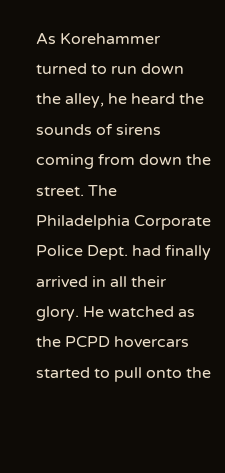As Korehammer turned to run down the alley, he heard the sounds of sirens coming from down the street. The Philadelphia Corporate Police Dept. had finally arrived in all their glory. He watched as the PCPD hovercars started to pull onto the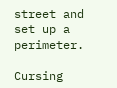street and set up a perimeter.

Cursing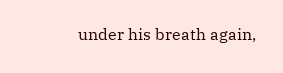under his breath again,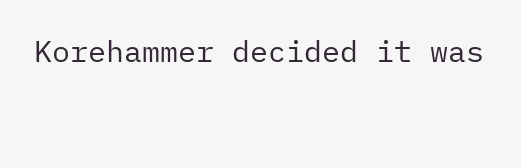Korehammer decided it was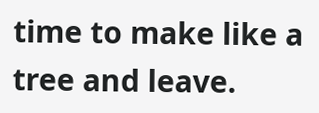time to make like a tree and leave.